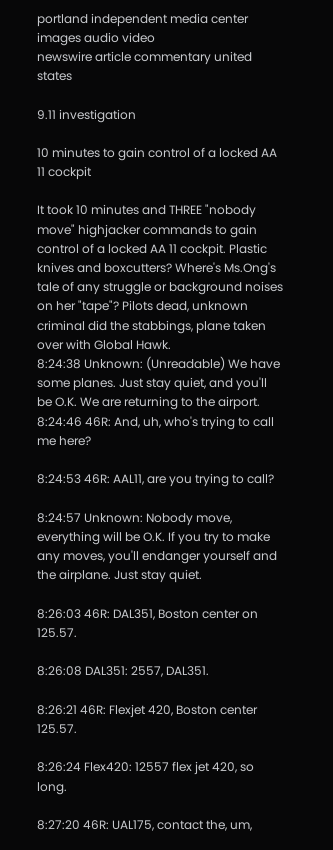portland independent media center
images audio video
newswire article commentary united states

9.11 investigation

10 minutes to gain control of a locked AA 11 cockpit

It took 10 minutes and THREE "nobody move" highjacker commands to gain control of a locked AA 11 cockpit. Plastic knives and boxcutters? Where's Ms.Ong's tale of any struggle or background noises on her "tape"? Pilots dead, unknown criminal did the stabbings, plane taken over with Global Hawk.
8:24:38 Unknown: (Unreadable) We have some planes. Just stay quiet, and you'll be O.K. We are returning to the airport.
8:24:46 46R: And, uh, who's trying to call me here?

8:24:53 46R: AAL11, are you trying to call?

8:24:57 Unknown: Nobody move, everything will be O.K. If you try to make any moves, you'll endanger yourself and the airplane. Just stay quiet.

8:26:03 46R: DAL351, Boston center on 125.57.

8:26:08 DAL351: 2557, DAL351.

8:26:21 46R: Flexjet 420, Boston center 125.57.

8:26:24 Flex420: 12557 flex jet 420, so long.

8:27:20 46R: UAL175, contact the, um,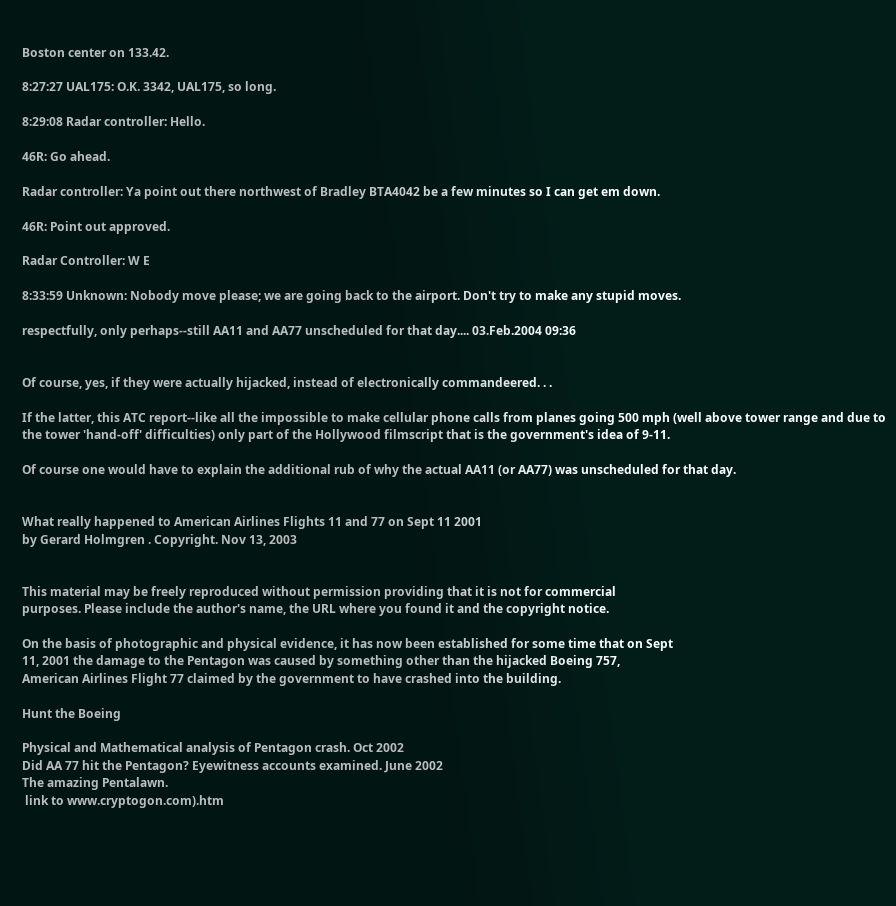Boston center on 133.42.

8:27:27 UAL175: O.K. 3342, UAL175, so long.

8:29:08 Radar controller: Hello.

46R: Go ahead.

Radar controller: Ya point out there northwest of Bradley BTA4042 be a few minutes so I can get em down.

46R: Point out approved.

Radar Controller: W E

8:33:59 Unknown: Nobody move please; we are going back to the airport. Don't try to make any stupid moves.

respectfully, only perhaps--still AA11 and AA77 unscheduled for that day.... 03.Feb.2004 09:36


Of course, yes, if they were actually hijacked, instead of electronically commandeered. . .

If the latter, this ATC report--like all the impossible to make cellular phone calls from planes going 500 mph (well above tower range and due to the tower 'hand-off' difficulties) only part of the Hollywood filmscript that is the government's idea of 9-11.

Of course one would have to explain the additional rub of why the actual AA11 (or AA77) was unscheduled for that day.


What really happened to American Airlines Flights 11 and 77 on Sept 11 2001
by Gerard Holmgren . Copyright. Nov 13, 2003


This material may be freely reproduced without permission providing that it is not for commercial
purposes. Please include the author's name, the URL where you found it and the copyright notice.

On the basis of photographic and physical evidence, it has now been established for some time that on Sept
11, 2001 the damage to the Pentagon was caused by something other than the hijacked Boeing 757,
American Airlines Flight 77 claimed by the government to have crashed into the building.

Hunt the Boeing

Physical and Mathematical analysis of Pentagon crash. Oct 2002
Did AA 77 hit the Pentagon? Eyewitness accounts examined. June 2002
The amazing Pentalawn.
 link to www.cryptogon.com).htm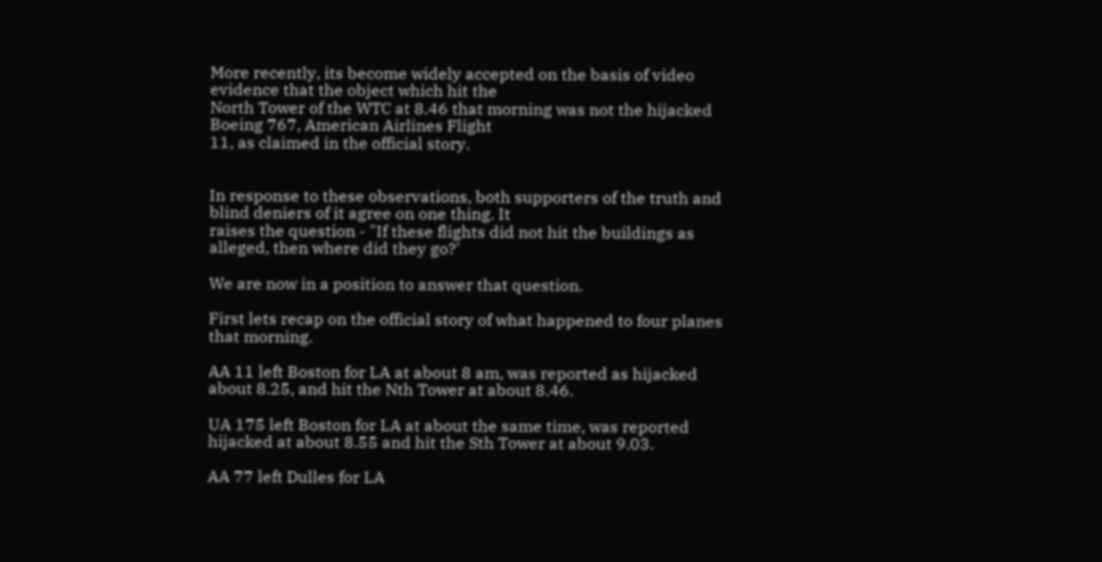More recently, its become widely accepted on the basis of video evidence that the object which hit the
North Tower of the WTC at 8.46 that morning was not the hijacked Boeing 767, American Airlines Flight
11, as claimed in the official story.


In response to these observations, both supporters of the truth and blind deniers of it agree on one thing. It
raises the question - "If these flights did not hit the buildings as alleged, then where did they go?'

We are now in a position to answer that question.

First lets recap on the official story of what happened to four planes that morning.

AA 11 left Boston for LA at about 8 am, was reported as hijacked about 8.25, and hit the Nth Tower at about 8.46.

UA 175 left Boston for LA at about the same time, was reported hijacked at about 8.55 and hit the Sth Tower at about 9.03.

AA 77 left Dulles for LA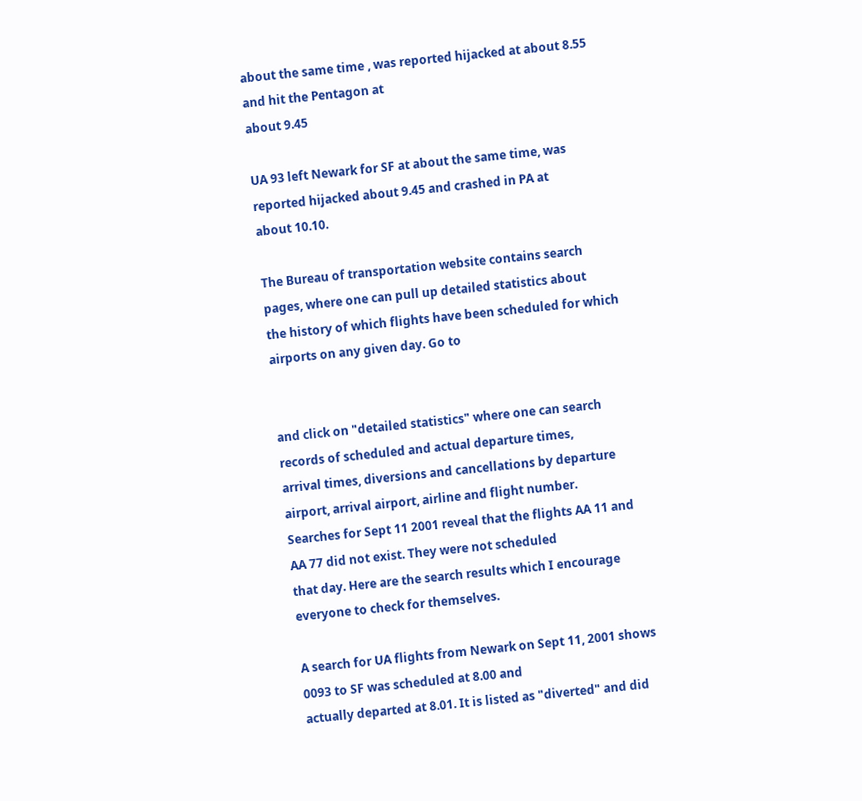about the same time , was reported hijacked at about 8.55 and hit the Pentagon at
about 9.45

UA 93 left Newark for SF at about the same time, was reported hijacked about 9.45 and crashed in PA at
about 10.10.

The Bureau of transportation website contains search pages, where one can pull up detailed statistics about
the history of which flights have been scheduled for which airports on any given day. Go to


and click on "detailed statistics" where one can search records of scheduled and actual departure times,
arrival times, diversions and cancellations by departure airport, arrival airport, airline and flight number.
Searches for Sept 11 2001 reveal that the flights AA 11 and AA 77 did not exist. They were not scheduled
that day. Here are the search results which I encourage everyone to check for themselves.

A search for UA flights from Newark on Sept 11, 2001 shows 0093 to SF was scheduled at 8.00 and
actually departed at 8.01. It is listed as "diverted" and did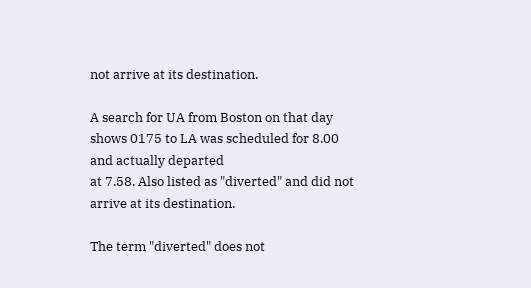not arrive at its destination.

A search for UA from Boston on that day shows 0175 to LA was scheduled for 8.00 and actually departed
at 7.58. Also listed as "diverted" and did not arrive at its destination.

The term "diverted" does not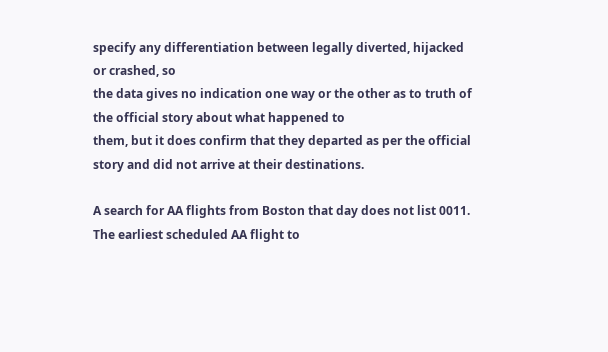specify any differentiation between legally diverted, hijacked or crashed, so
the data gives no indication one way or the other as to truth of the official story about what happened to
them, but it does confirm that they departed as per the official story and did not arrive at their destinations.

A search for AA flights from Boston that day does not list 0011. The earliest scheduled AA flight to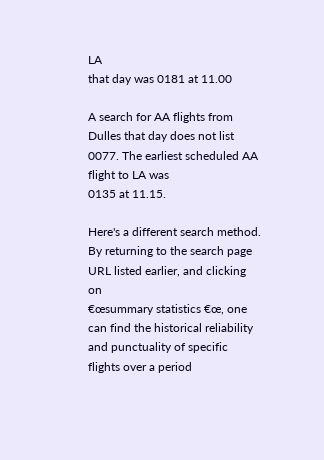LA
that day was 0181 at 11.00

A search for AA flights from Dulles that day does not list 0077. The earliest scheduled AA flight to LA was
0135 at 11.15.

Here's a different search method. By returning to the search page URL listed earlier, and clicking on
€œsummary statistics €œ, one can find the historical reliability and punctuality of specific flights over a period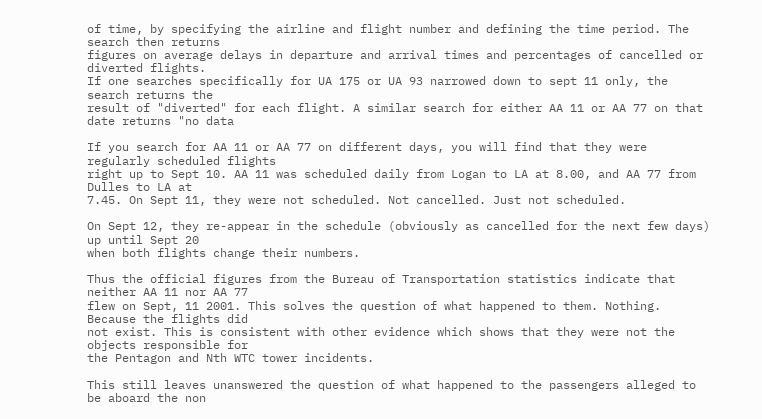of time, by specifying the airline and flight number and defining the time period. The search then returns
figures on average delays in departure and arrival times and percentages of cancelled or diverted flights.
If one searches specifically for UA 175 or UA 93 narrowed down to sept 11 only, the search returns the
result of "diverted" for each flight. A similar search for either AA 11 or AA 77 on that date returns "no data

If you search for AA 11 or AA 77 on different days, you will find that they were regularly scheduled flights
right up to Sept 10. AA 11 was scheduled daily from Logan to LA at 8.00, and AA 77 from Dulles to LA at
7.45. On Sept 11, they were not scheduled. Not cancelled. Just not scheduled.

On Sept 12, they re-appear in the schedule (obviously as cancelled for the next few days) up until Sept 20
when both flights change their numbers.

Thus the official figures from the Bureau of Transportation statistics indicate that neither AA 11 nor AA 77
flew on Sept, 11 2001. This solves the question of what happened to them. Nothing. Because the flights did
not exist. This is consistent with other evidence which shows that they were not the objects responsible for
the Pentagon and Nth WTC tower incidents.

This still leaves unanswered the question of what happened to the passengers alleged to be aboard the non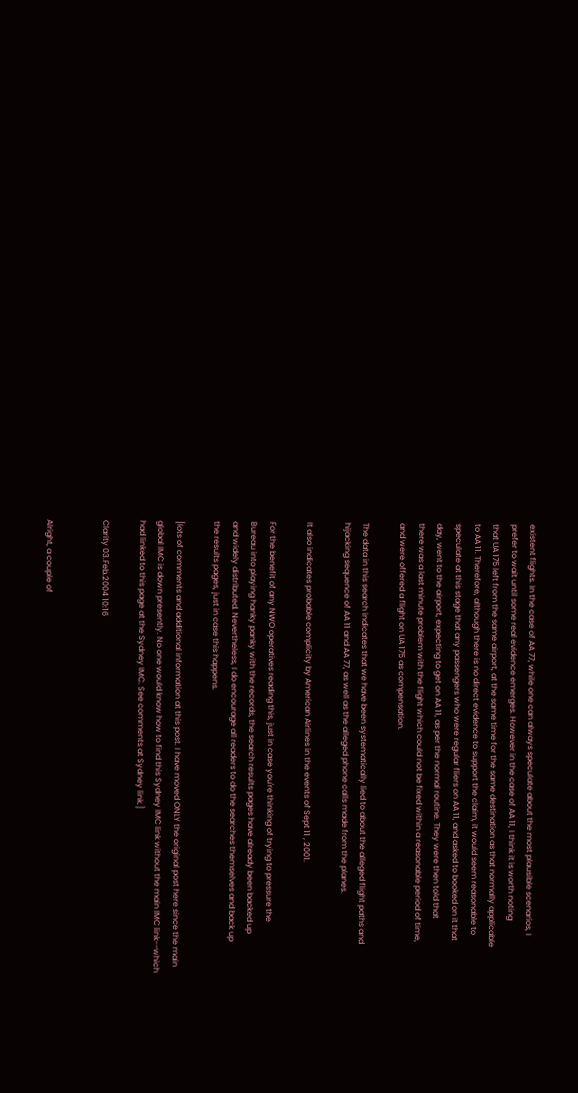existent flights. In the case of AA 77, while one can always speculate about the most plausible scenarios, I
prefer to wait until some real evidence emerges. However in the case of AA 11, I think it is worth noting
that UA 175 left from the same airport, at the same time for the same destination as that normally applicable
to AA 11. Therefore, although there is no direct evidence to support the claim, it would seem reasonable to
speculate at this stage that any passengers who were regular fliers on AA 11, and asked to booked on it that
day, went to the airport, expecting to get on AA 11, as per the normal routine. They were then told that
there was a last minute problem with the flight which could not be fixed within a reasonable period of time,
and were offered a flight on UA 175 as compensation.

The data in this search indicates that we have been systematically lied to about the alleged flight paths and
hijacking sequence of AA 11 and AA 77, as well as the alleged phone calls made from the planes.

It also indicates probable complicity by American Airlines in the events of Sept 11 , 2001.

For the benefit of any NWO operatives reading this, just in case you're thinking of trying to pressure the
Bureau into playing hanky panky with the records, the search results pages have already been backed up
and widely distributed. Nevertheless, I do encourage all readers to do the searches themselves and back up
the results pages, just in case this happens.

[lots of comments and additional information at this post. I have moved ONLY the original post here since the main global IMC is down presently. No one would know how to find this Sydney IMC link without the main IMC link--which had linked to this page at the Sydney IMC. See comments at Sydney link.]

Clarity 03.Feb.2004 10:16


Alright, a couple of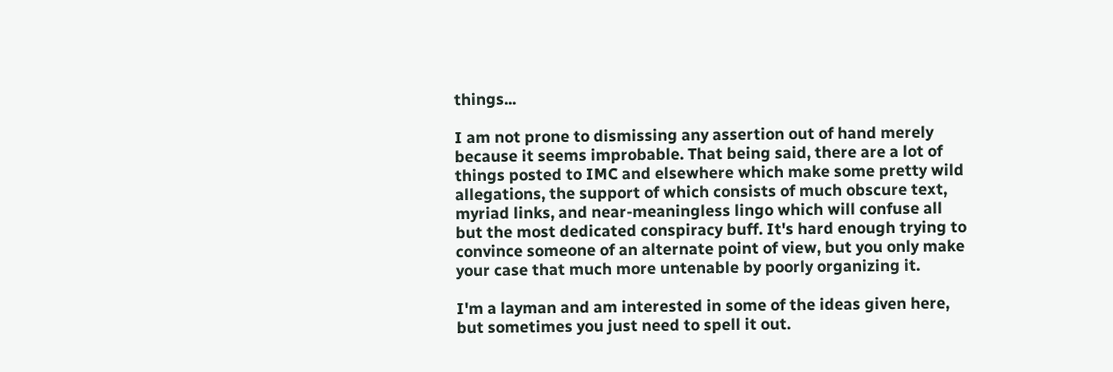things...

I am not prone to dismissing any assertion out of hand merely because it seems improbable. That being said, there are a lot of things posted to IMC and elsewhere which make some pretty wild allegations, the support of which consists of much obscure text, myriad links, and near-meaningless lingo which will confuse all but the most dedicated conspiracy buff. It's hard enough trying to convince someone of an alternate point of view, but you only make your case that much more untenable by poorly organizing it.

I'm a layman and am interested in some of the ideas given here, but sometimes you just need to spell it out.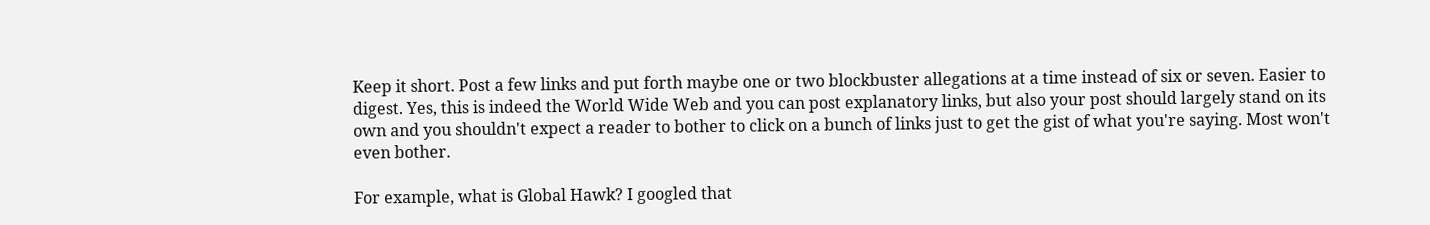Keep it short. Post a few links and put forth maybe one or two blockbuster allegations at a time instead of six or seven. Easier to digest. Yes, this is indeed the World Wide Web and you can post explanatory links, but also your post should largely stand on its own and you shouldn't expect a reader to bother to click on a bunch of links just to get the gist of what you're saying. Most won't even bother.

For example, what is Global Hawk? I googled that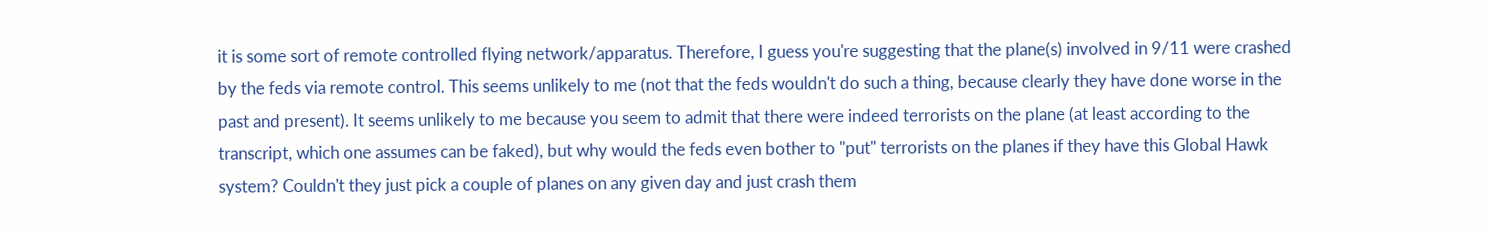it is some sort of remote controlled flying network/apparatus. Therefore, I guess you're suggesting that the plane(s) involved in 9/11 were crashed by the feds via remote control. This seems unlikely to me (not that the feds wouldn't do such a thing, because clearly they have done worse in the past and present). It seems unlikely to me because you seem to admit that there were indeed terrorists on the plane (at least according to the transcript, which one assumes can be faked), but why would the feds even bother to "put" terrorists on the planes if they have this Global Hawk system? Couldn't they just pick a couple of planes on any given day and just crash them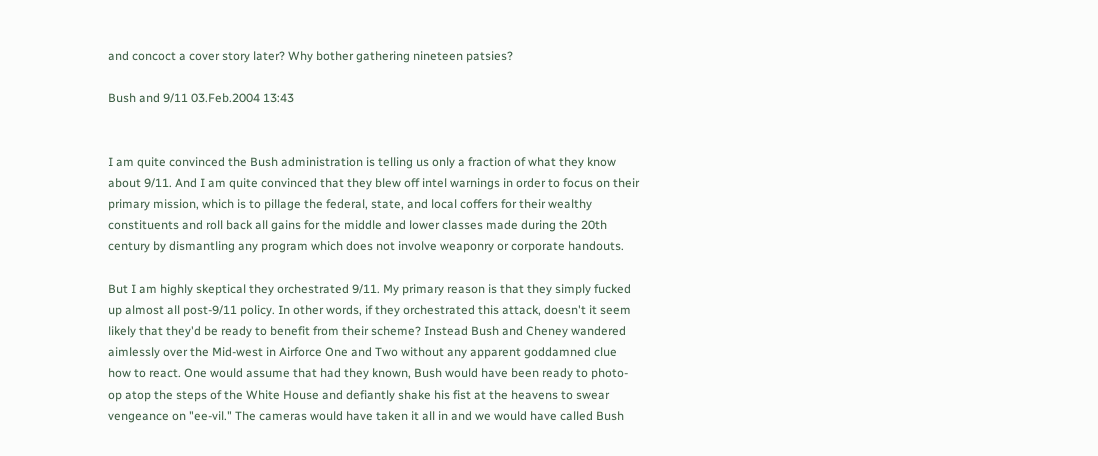and concoct a cover story later? Why bother gathering nineteen patsies?

Bush and 9/11 03.Feb.2004 13:43


I am quite convinced the Bush administration is telling us only a fraction of what they know about 9/11. And I am quite convinced that they blew off intel warnings in order to focus on their primary mission, which is to pillage the federal, state, and local coffers for their wealthy constituents and roll back all gains for the middle and lower classes made during the 20th century by dismantling any program which does not involve weaponry or corporate handouts.

But I am highly skeptical they orchestrated 9/11. My primary reason is that they simply fucked up almost all post-9/11 policy. In other words, if they orchestrated this attack, doesn't it seem likely that they'd be ready to benefit from their scheme? Instead Bush and Cheney wandered aimlessly over the Mid-west in Airforce One and Two without any apparent goddamned clue how to react. One would assume that had they known, Bush would have been ready to photo-op atop the steps of the White House and defiantly shake his fist at the heavens to swear vengeance on "ee-vil." The cameras would have taken it all in and we would have called Bush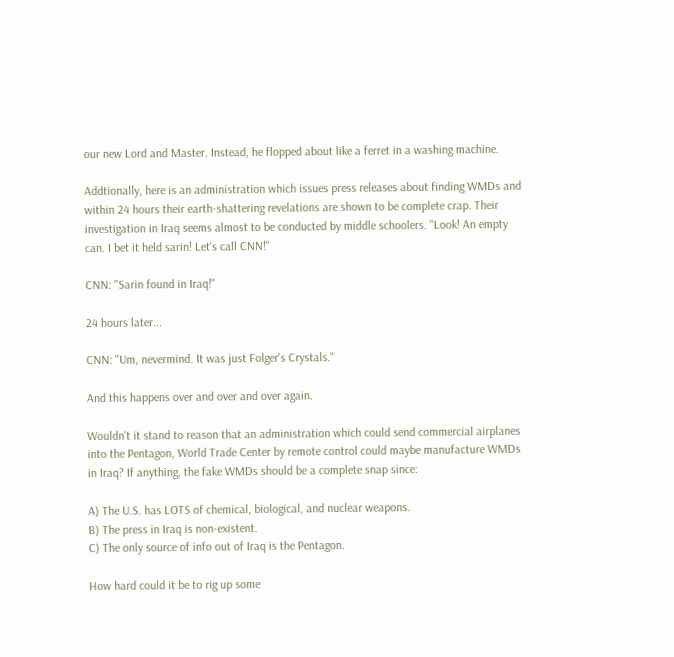our new Lord and Master. Instead, he flopped about like a ferret in a washing machine.

Addtionally, here is an administration which issues press releases about finding WMDs and within 24 hours their earth-shattering revelations are shown to be complete crap. Their investigation in Iraq seems almost to be conducted by middle schoolers. "Look! An empty can. I bet it held sarin! Let's call CNN!"

CNN: "Sarin found in Iraq!"

24 hours later...

CNN: "Um, nevermind. It was just Folger's Crystals."

And this happens over and over and over again.

Wouldn't it stand to reason that an administration which could send commercial airplanes into the Pentagon, World Trade Center by remote control could maybe manufacture WMDs in Iraq? If anything, the fake WMDs should be a complete snap since:

A) The U.S. has LOTS of chemical, biological, and nuclear weapons.
B) The press in Iraq is non-existent.
C) The only source of info out of Iraq is the Pentagon.

How hard could it be to rig up some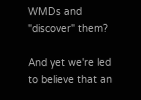WMDs and "discover" them?

And yet we're led to believe that an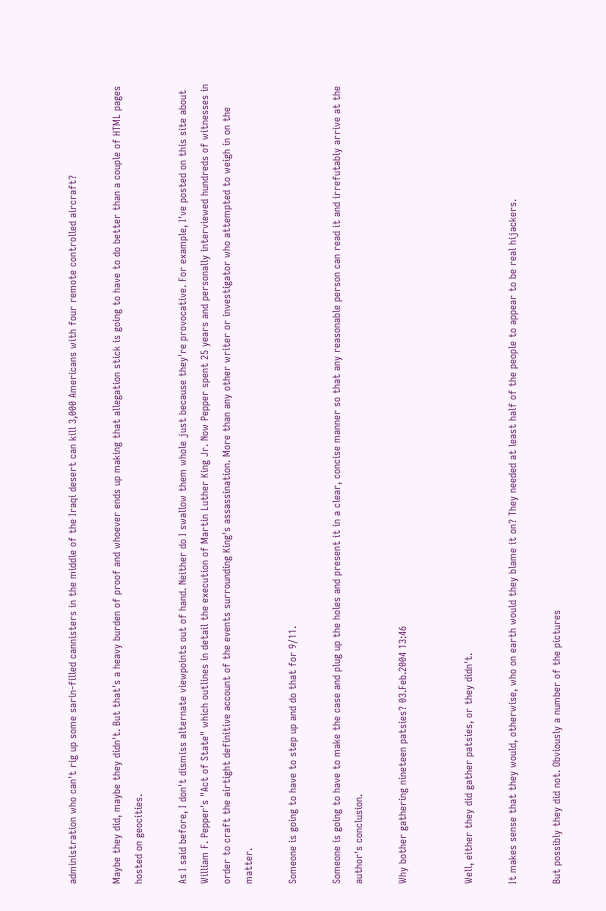administration who can't rig up some sarin-filled cannisters in the middle of the Iraqi desert can kill 3,000 Americans with four remote controlled aircraft?

Maybe they did, maybe they didn't. But that's a heavy burden of proof and whoever ends up making that allegation stick is going to have to do better than a couple of HTML pages hosted on geocities.

As I said before, I don't dismiss alternate viewpoints out of hand. Neither do I swallow them whole just because they're provocative. For example, I've posted on this site about William F. Pepper's "Act of State" which outlines in detail the execution of Martin Luther King Jr. Now Pepper spent 25 years and personally interviewed hundreds of witnesses in order to craft the airtight definitive account of the events surrounding King's assassination. More than any other writer or investigator who attempted to weigh in on the matter.

Someone is going to have to step up and do that for 9/11.

Someone is going to have to make the case and plug up the holes and present it in a clear, concise manner so that any reasonable person can read it and irrefutably arrive at the author's conclusion.

Why bother gathering nineteen patsies? 03.Feb.2004 13:46


Well, either they did gather patsies, or they didn't.

It makes sense that they would, otherwise, who on earth would they blame it on? They needed at least half of the people to appear to be real hijackers.

But possibly they did not. Obviously a number of the pictures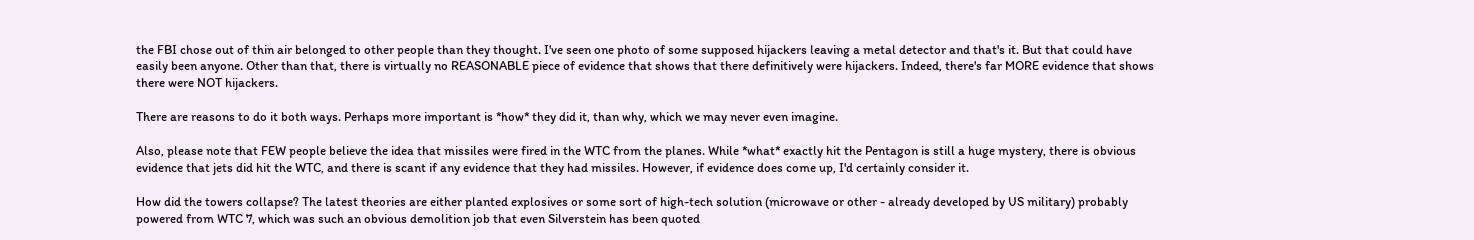the FBI chose out of thin air belonged to other people than they thought. I've seen one photo of some supposed hijackers leaving a metal detector and that's it. But that could have easily been anyone. Other than that, there is virtually no REASONABLE piece of evidence that shows that there definitively were hijackers. Indeed, there's far MORE evidence that shows there were NOT hijackers.

There are reasons to do it both ways. Perhaps more important is *how* they did it, than why, which we may never even imagine.

Also, please note that FEW people believe the idea that missiles were fired in the WTC from the planes. While *what* exactly hit the Pentagon is still a huge mystery, there is obvious evidence that jets did hit the WTC, and there is scant if any evidence that they had missiles. However, if evidence does come up, I'd certainly consider it.

How did the towers collapse? The latest theories are either planted explosives or some sort of high-tech solution (microwave or other - already developed by US military) probably powered from WTC 7, which was such an obvious demolition job that even Silverstein has been quoted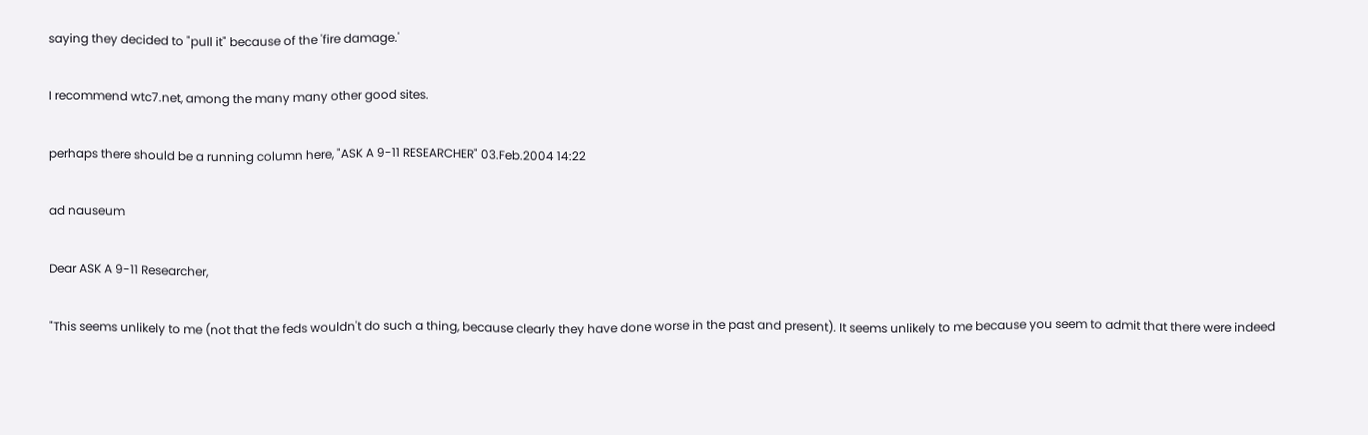saying they decided to "pull it" because of the 'fire damage.'

I recommend wtc7.net, among the many many other good sites.

perhaps there should be a running column here, "ASK A 9-11 RESEARCHER" 03.Feb.2004 14:22

ad nauseum

Dear ASK A 9-11 Researcher,

"This seems unlikely to me (not that the feds wouldn't do such a thing, because clearly they have done worse in the past and present). It seems unlikely to me because you seem to admit that there were indeed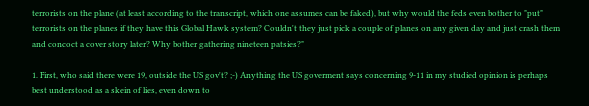terrorists on the plane (at least according to the transcript, which one assumes can be faked), but why would the feds even bother to "put" terrorists on the planes if they have this Global Hawk system? Couldn't they just pick a couple of planes on any given day and just crash them and concoct a cover story later? Why bother gathering nineteen patsies?"

1. First, who said there were 19, outside the US gov't? ;-) Anything the US goverment says concerning 9-11 in my studied opinion is perhaps best understood as a skein of lies, even down to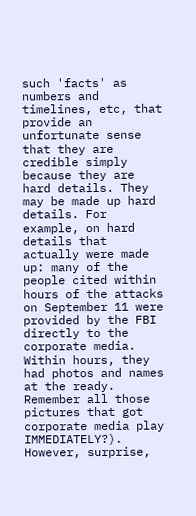such 'facts' as numbers and timelines, etc, that provide an unfortunate sense that they are credible simply because they are hard details. They may be made up hard details. For example, on hard details that actually were made up: many of the people cited within hours of the attacks on September 11 were provided by the FBI directly to the corporate media. Within hours, they had photos and names at the ready. Remember all those pictures that got corporate media play IMMEDIATELY?). However, surprise,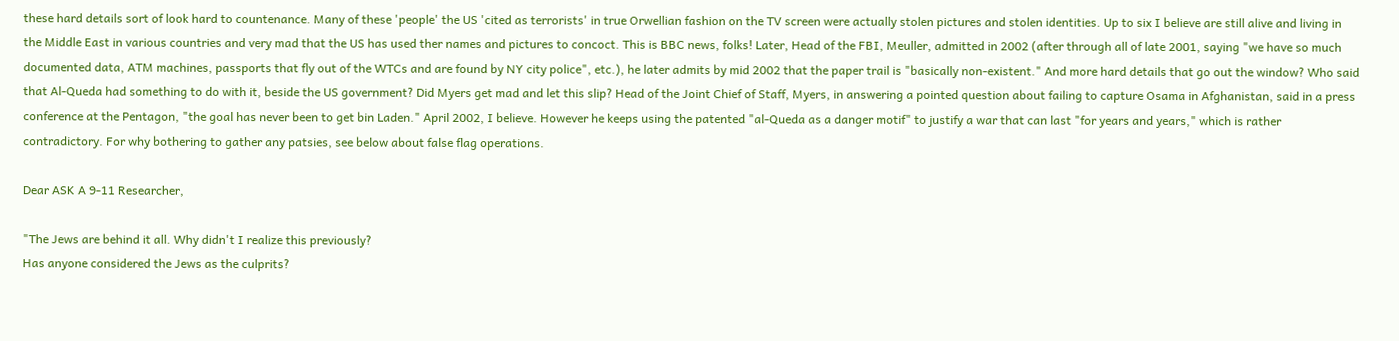these hard details sort of look hard to countenance. Many of these 'people' the US 'cited as terrorists' in true Orwellian fashion on the TV screen were actually stolen pictures and stolen identities. Up to six I believe are still alive and living in the Middle East in various countries and very mad that the US has used ther names and pictures to concoct. This is BBC news, folks! Later, Head of the FBI, Meuller, admitted in 2002 (after through all of late 2001, saying "we have so much documented data, ATM machines, passports that fly out of the WTCs and are found by NY city police", etc.), he later admits by mid 2002 that the paper trail is "basically non-existent." And more hard details that go out the window? Who said that Al-Queda had something to do with it, beside the US government? Did Myers get mad and let this slip? Head of the Joint Chief of Staff, Myers, in answering a pointed question about failing to capture Osama in Afghanistan, said in a press conference at the Pentagon, "the goal has never been to get bin Laden." April 2002, I believe. However he keeps using the patented "al-Queda as a danger motif" to justify a war that can last "for years and years," which is rather contradictory. For why bothering to gather any patsies, see below about false flag operations.

Dear ASK A 9-11 Researcher,

"The Jews are behind it all. Why didn't I realize this previously?
Has anyone considered the Jews as the culprits?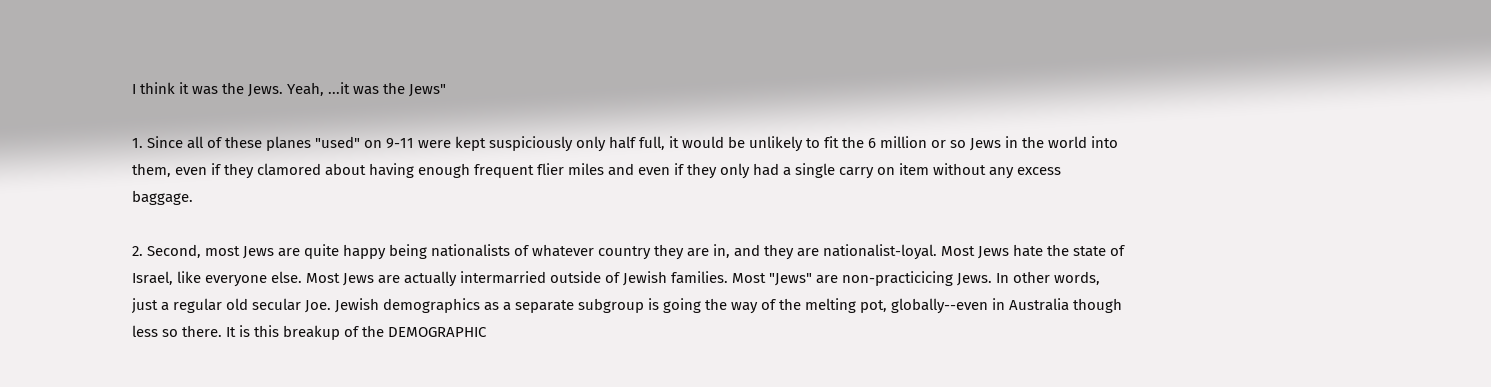I think it was the Jews. Yeah, ...it was the Jews"

1. Since all of these planes "used" on 9-11 were kept suspiciously only half full, it would be unlikely to fit the 6 million or so Jews in the world into them, even if they clamored about having enough frequent flier miles and even if they only had a single carry on item without any excess baggage.

2. Second, most Jews are quite happy being nationalists of whatever country they are in, and they are nationalist-loyal. Most Jews hate the state of Israel, like everyone else. Most Jews are actually intermarried outside of Jewish families. Most "Jews" are non-practicicing Jews. In other words, just a regular old secular Joe. Jewish demographics as a separate subgroup is going the way of the melting pot, globally--even in Australia though less so there. It is this breakup of the DEMOGRAPHIC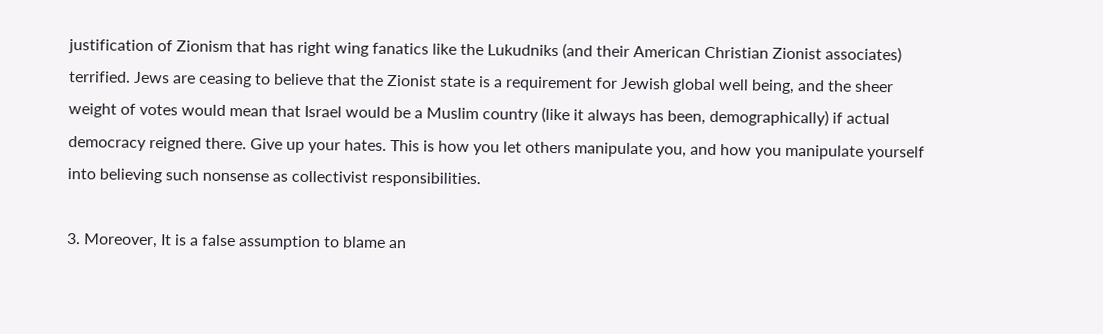justification of Zionism that has right wing fanatics like the Lukudniks (and their American Christian Zionist associates) terrified. Jews are ceasing to believe that the Zionist state is a requirement for Jewish global well being, and the sheer weight of votes would mean that Israel would be a Muslim country (like it always has been, demographically) if actual democracy reigned there. Give up your hates. This is how you let others manipulate you, and how you manipulate yourself into believing such nonsense as collectivist responsibilities.

3. Moreover, It is a false assumption to blame an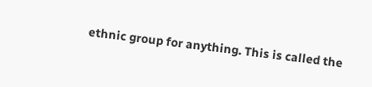ethnic group for anything. This is called the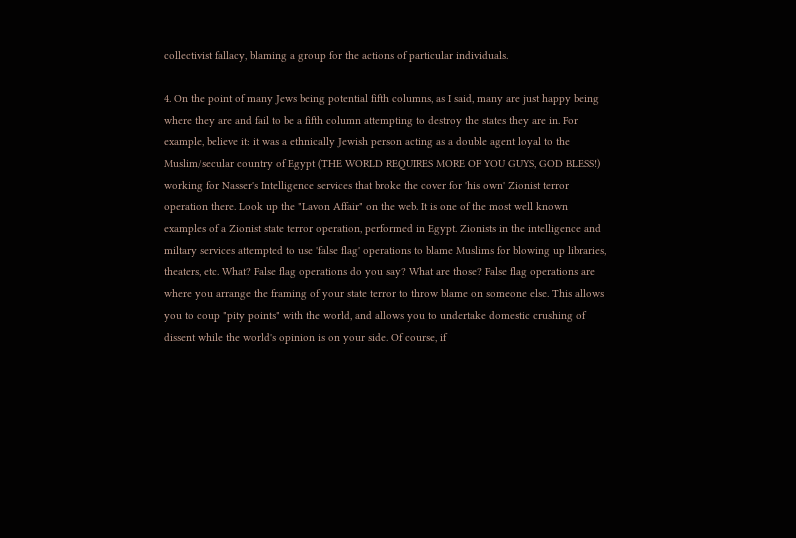collectivist fallacy, blaming a group for the actions of particular individuals.

4. On the point of many Jews being potential fifth columns, as I said, many are just happy being where they are and fail to be a fifth column attempting to destroy the states they are in. For example, believe it: it was a ethnically Jewish person acting as a double agent loyal to the Muslim/secular country of Egypt (THE WORLD REQUIRES MORE OF YOU GUYS, GOD BLESS!) working for Nasser's Intelligence services that broke the cover for 'his own' Zionist terror operation there. Look up the "Lavon Affair" on the web. It is one of the most well known examples of a Zionist state terror operation, performed in Egypt. Zionists in the intelligence and miltary services attempted to use 'false flag' operations to blame Muslims for blowing up libraries, theaters, etc. What? False flag operations do you say? What are those? False flag operations are where you arrange the framing of your state terror to throw blame on someone else. This allows you to coup "pity points" with the world, and allows you to undertake domestic crushing of dissent while the world's opinion is on your side. Of course, if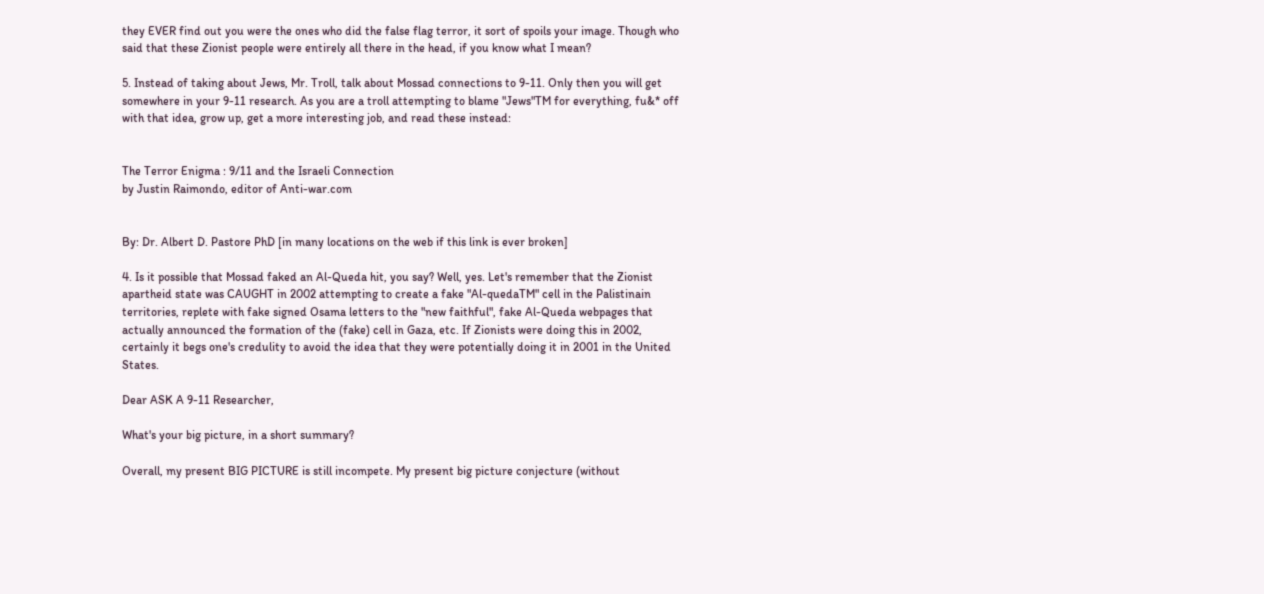they EVER find out you were the ones who did the false flag terror, it sort of spoils your image. Though who said that these Zionist people were entirely all there in the head, if you know what I mean?

5. Instead of taking about Jews, Mr. Troll, talk about Mossad connections to 9-11. Only then you will get somewhere in your 9-11 research. As you are a troll attempting to blame "Jews"TM for everything, fu&* off with that idea, grow up, get a more interesting job, and read these instead:


The Terror Enigma : 9/11 and the Israeli Connection
by Justin Raimondo, editor of Anti-war.com


By: Dr. Albert D. Pastore PhD [in many locations on the web if this link is ever broken]

4. Is it possible that Mossad faked an Al-Queda hit, you say? Well, yes. Let's remember that the Zionist apartheid state was CAUGHT in 2002 attempting to create a fake "Al-quedaTM" cell in the Palistinain territories, replete with fake signed Osama letters to the "new faithful", fake Al-Queda webpages that actually announced the formation of the (fake) cell in Gaza, etc. If Zionists were doing this in 2002, certainly it begs one's credulity to avoid the idea that they were potentially doing it in 2001 in the United States.

Dear ASK A 9-11 Researcher,

What's your big picture, in a short summary?

Overall, my present BIG PICTURE is still incompete. My present big picture conjecture (without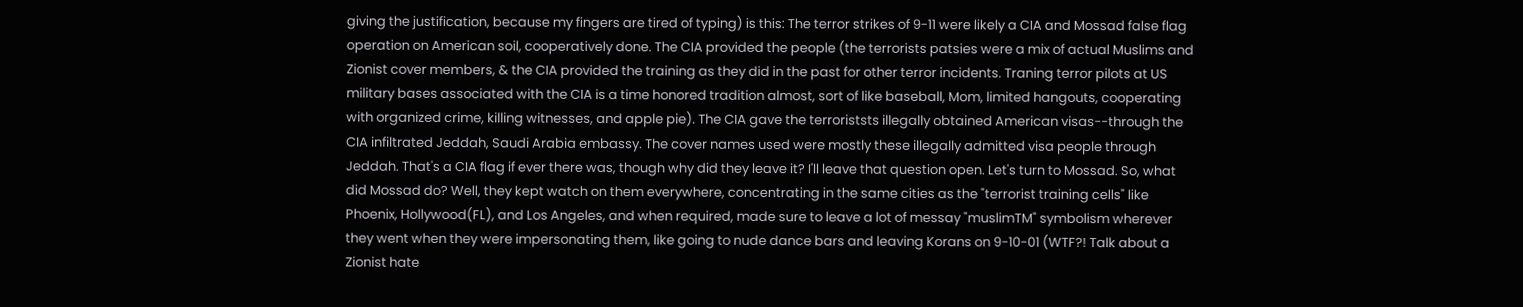giving the justification, because my fingers are tired of typing) is this: The terror strikes of 9-11 were likely a CIA and Mossad false flag operation on American soil, cooperatively done. The CIA provided the people (the terrorists patsies were a mix of actual Muslims and Zionist cover members, & the CIA provided the training as they did in the past for other terror incidents. Traning terror pilots at US military bases associated with the CIA is a time honored tradition almost, sort of like baseball, Mom, limited hangouts, cooperating with organized crime, killing witnesses, and apple pie). The CIA gave the terroriststs illegally obtained American visas--through the CIA infiltrated Jeddah, Saudi Arabia embassy. The cover names used were mostly these illegally admitted visa people through Jeddah. That's a CIA flag if ever there was, though why did they leave it? I'll leave that question open. Let's turn to Mossad. So, what did Mossad do? Well, they kept watch on them everywhere, concentrating in the same cities as the "terrorist training cells" like Phoenix, Hollywood(FL), and Los Angeles, and when required, made sure to leave a lot of messay "muslimTM" symbolism wherever they went when they were impersonating them, like going to nude dance bars and leaving Korans on 9-10-01 (WTF?! Talk about a Zionist hate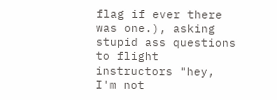flag if ever there was one.), asking stupid ass questions to flight instructors "hey, I'm not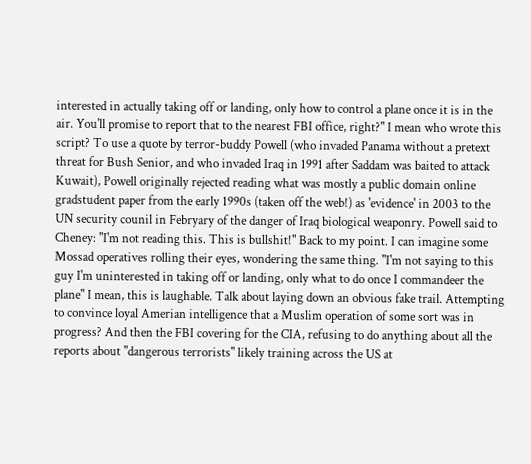interested in actually taking off or landing, only how to control a plane once it is in the air. You'll promise to report that to the nearest FBI office, right?" I mean who wrote this script? To use a quote by terror-buddy Powell (who invaded Panama without a pretext threat for Bush Senior, and who invaded Iraq in 1991 after Saddam was baited to attack Kuwait), Powell originally rejected reading what was mostly a public domain online gradstudent paper from the early 1990s (taken off the web!) as 'evidence' in 2003 to the UN security counil in Febryary of the danger of Iraq biological weaponry. Powell said to Cheney: "I'm not reading this. This is bullshit!" Back to my point. I can imagine some Mossad operatives rolling their eyes, wondering the same thing. "I'm not saying to this guy I'm uninterested in taking off or landing, only what to do once I commandeer the plane" I mean, this is laughable. Talk about laying down an obvious fake trail. Attempting to convince loyal Amerian intelligence that a Muslim operation of some sort was in progress? And then the FBI covering for the CIA, refusing to do anything about all the reports about "dangerous terrorists" likely training across the US at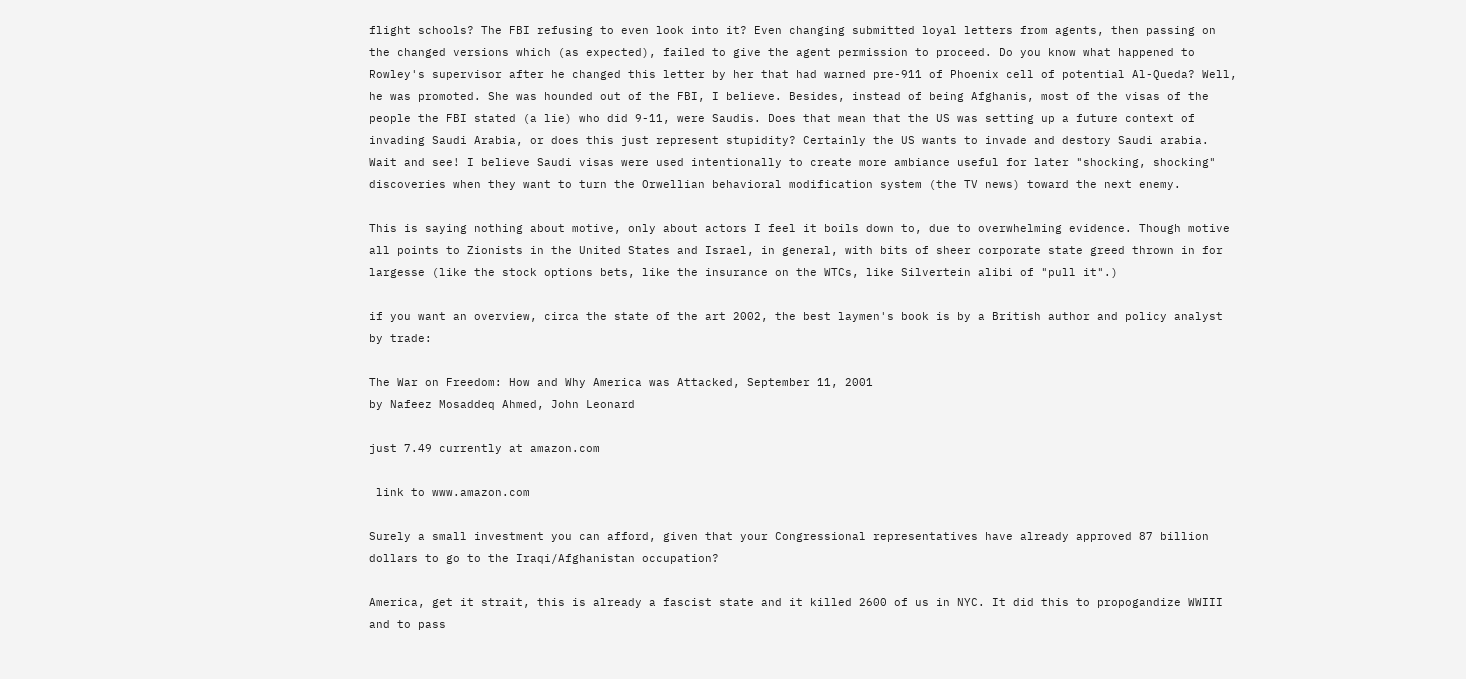flight schools? The FBI refusing to even look into it? Even changing submitted loyal letters from agents, then passing on the changed versions which (as expected), failed to give the agent permission to proceed. Do you know what happened to Rowley's supervisor after he changed this letter by her that had warned pre-911 of Phoenix cell of potential Al-Queda? Well, he was promoted. She was hounded out of the FBI, I believe. Besides, instead of being Afghanis, most of the visas of the people the FBI stated (a lie) who did 9-11, were Saudis. Does that mean that the US was setting up a future context of invading Saudi Arabia, or does this just represent stupidity? Certainly the US wants to invade and destory Saudi arabia. Wait and see! I believe Saudi visas were used intentionally to create more ambiance useful for later "shocking, shocking" discoveries when they want to turn the Orwellian behavioral modification system (the TV news) toward the next enemy.

This is saying nothing about motive, only about actors I feel it boils down to, due to overwhelming evidence. Though motive all points to Zionists in the United States and Israel, in general, with bits of sheer corporate state greed thrown in for largesse (like the stock options bets, like the insurance on the WTCs, like Silvertein alibi of "pull it".)

if you want an overview, circa the state of the art 2002, the best laymen's book is by a British author and policy analyst by trade:

The War on Freedom: How and Why America was Attacked, September 11, 2001
by Nafeez Mosaddeq Ahmed, John Leonard

just 7.49 currently at amazon.com

 link to www.amazon.com

Surely a small investment you can afford, given that your Congressional representatives have already approved 87 billion dollars to go to the Iraqi/Afghanistan occupation?

America, get it strait, this is already a fascist state and it killed 2600 of us in NYC. It did this to propogandize WWIII and to pass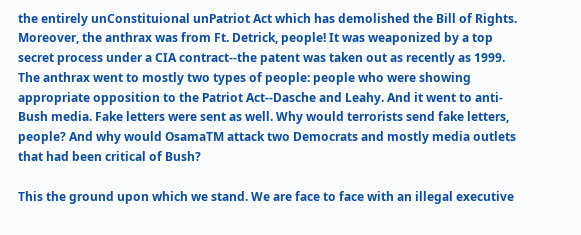the entirely unConstituional unPatriot Act which has demolished the Bill of Rights. Moreover, the anthrax was from Ft. Detrick, people! It was weaponized by a top secret process under a CIA contract--the patent was taken out as recently as 1999. The anthrax went to mostly two types of people: people who were showing appropriate opposition to the Patriot Act--Dasche and Leahy. And it went to anti-Bush media. Fake letters were sent as well. Why would terrorists send fake letters, people? And why would OsamaTM attack two Democrats and mostly media outlets that had been critical of Bush?

This the ground upon which we stand. We are face to face with an illegal executive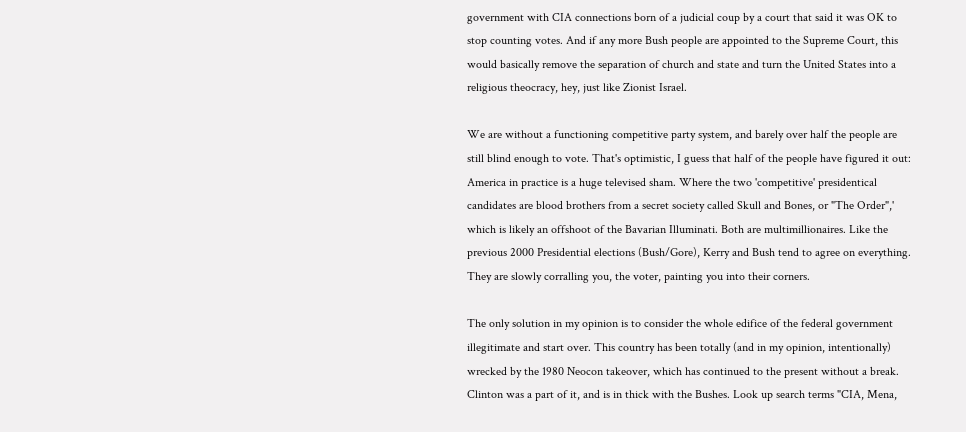government with CIA connections born of a judicial coup by a court that said it was OK to stop counting votes. And if any more Bush people are appointed to the Supreme Court, this would basically remove the separation of church and state and turn the United States into a religious theocracy, hey, just like Zionist Israel.

We are without a functioning competitive party system, and barely over half the people are still blind enough to vote. That's optimistic, I guess that half of the people have figured it out: America in practice is a huge televised sham. Where the two 'competitive' presidentical candidates are blood brothers from a secret society called Skull and Bones, or "The Order",' which is likely an offshoot of the Bavarian Illuminati. Both are multimillionaires. Like the previous 2000 Presidential elections (Bush/Gore), Kerry and Bush tend to agree on everything. They are slowly corralling you, the voter, painting you into their corners.

The only solution in my opinion is to consider the whole edifice of the federal government illegitimate and start over. This country has been totally (and in my opinion, intentionally) wrecked by the 1980 Neocon takeover, which has continued to the present without a break. Clinton was a part of it, and is in thick with the Bushes. Look up search terms "CIA, Mena,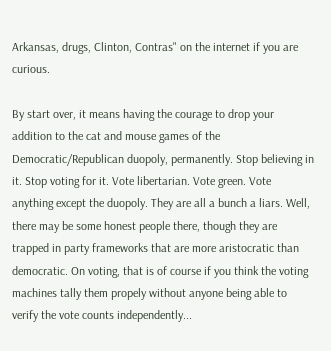Arkansas, drugs, Clinton, Contras" on the internet if you are curious.

By start over, it means having the courage to drop your addition to the cat and mouse games of the Democratic/Republican duopoly, permanently. Stop believing in it. Stop voting for it. Vote libertarian. Vote green. Vote anything except the duopoly. They are all a bunch a liars. Well, there may be some honest people there, though they are trapped in party frameworks that are more aristocratic than democratic. On voting, that is of course if you think the voting machines tally them propely without anyone being able to verify the vote counts independently...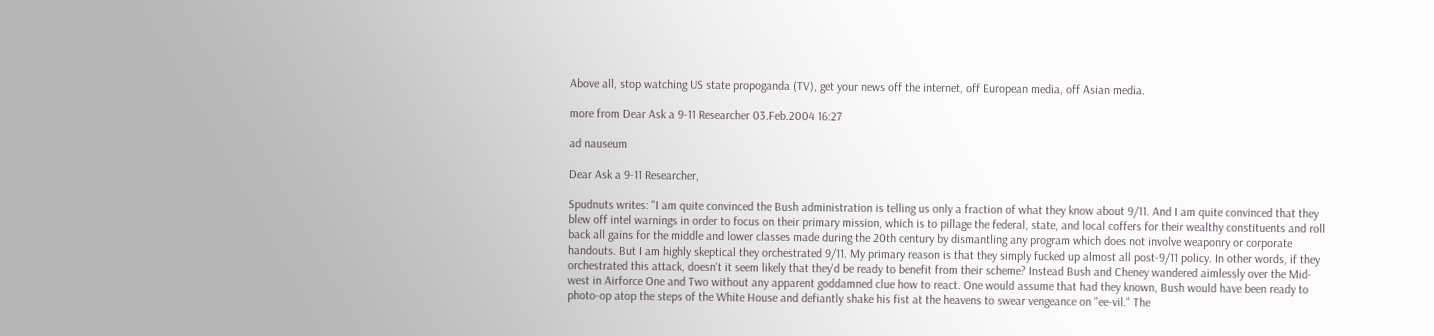Above all, stop watching US state propoganda (TV), get your news off the internet, off European media, off Asian media.

more from Dear Ask a 9-11 Researcher 03.Feb.2004 16:27

ad nauseum

Dear Ask a 9-11 Researcher,

Spudnuts writes: "I am quite convinced the Bush administration is telling us only a fraction of what they know about 9/11. And I am quite convinced that they blew off intel warnings in order to focus on their primary mission, which is to pillage the federal, state, and local coffers for their wealthy constituents and roll back all gains for the middle and lower classes made during the 20th century by dismantling any program which does not involve weaponry or corporate handouts. But I am highly skeptical they orchestrated 9/11. My primary reason is that they simply fucked up almost all post-9/11 policy. In other words, if they orchestrated this attack, doesn't it seem likely that they'd be ready to benefit from their scheme? Instead Bush and Cheney wandered aimlessly over the Mid-west in Airforce One and Two without any apparent goddamned clue how to react. One would assume that had they known, Bush would have been ready to photo-op atop the steps of the White House and defiantly shake his fist at the heavens to swear vengeance on "ee-vil." The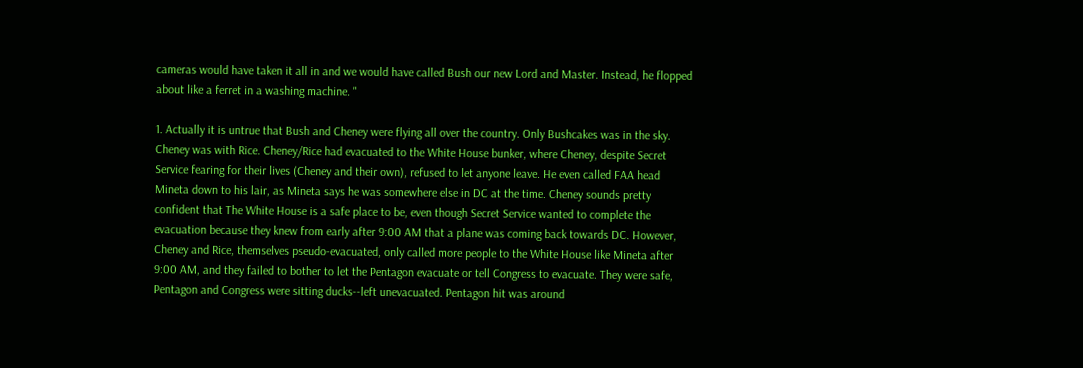cameras would have taken it all in and we would have called Bush our new Lord and Master. Instead, he flopped about like a ferret in a washing machine. "

1. Actually it is untrue that Bush and Cheney were flying all over the country. Only Bushcakes was in the sky. Cheney was with Rice. Cheney/Rice had evacuated to the White House bunker, where Cheney, despite Secret Service fearing for their lives (Cheney and their own), refused to let anyone leave. He even called FAA head Mineta down to his lair, as Mineta says he was somewhere else in DC at the time. Cheney sounds pretty confident that The White House is a safe place to be, even though Secret Service wanted to complete the evacuation because they knew from early after 9:00 AM that a plane was coming back towards DC. However, Cheney and Rice, themselves pseudo-evacuated, only called more people to the White House like Mineta after 9:00 AM, and they failed to bother to let the Pentagon evacuate or tell Congress to evacuate. They were safe, Pentagon and Congress were sitting ducks--left unevacuated. Pentagon hit was around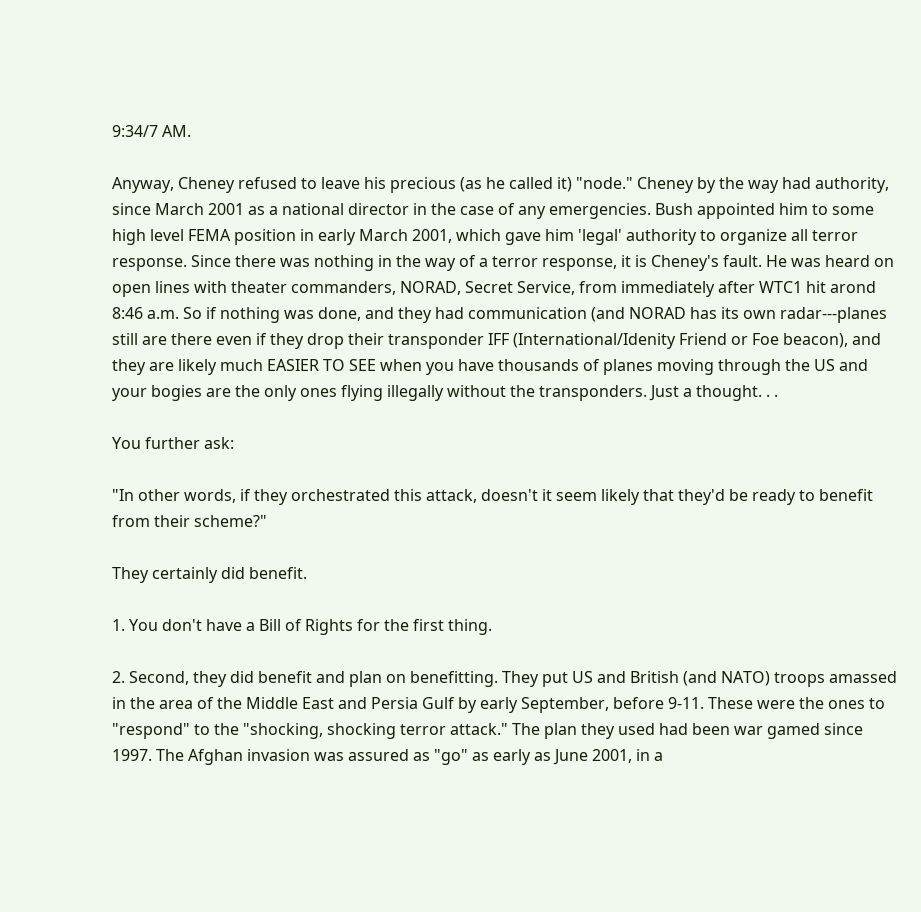9:34/7 AM.

Anyway, Cheney refused to leave his precious (as he called it) "node." Cheney by the way had authority, since March 2001 as a national director in the case of any emergencies. Bush appointed him to some high level FEMA position in early March 2001, which gave him 'legal' authority to organize all terror response. Since there was nothing in the way of a terror response, it is Cheney's fault. He was heard on open lines with theater commanders, NORAD, Secret Service, from immediately after WTC1 hit arond 8:46 a.m. So if nothing was done, and they had communication (and NORAD has its own radar---planes still are there even if they drop their transponder IFF (International/Idenity Friend or Foe beacon), and they are likely much EASIER TO SEE when you have thousands of planes moving through the US and your bogies are the only ones flying illegally without the transponders. Just a thought. . .

You further ask:

"In other words, if they orchestrated this attack, doesn't it seem likely that they'd be ready to benefit from their scheme?"

They certainly did benefit.

1. You don't have a Bill of Rights for the first thing.

2. Second, they did benefit and plan on benefitting. They put US and British (and NATO) troops amassed in the area of the Middle East and Persia Gulf by early September, before 9-11. These were the ones to "respond" to the "shocking, shocking terror attack." The plan they used had been war gamed since 1997. The Afghan invasion was assured as "go" as early as June 2001, in a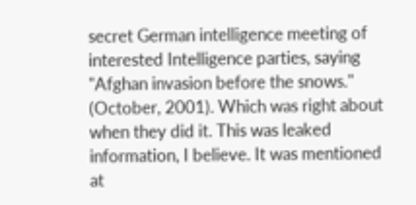secret German intelligence meeting of interested Intelligence parties, saying "Afghan invasion before the snows." (October, 2001). Which was right about when they did it. This was leaked information, I believe. It was mentioned at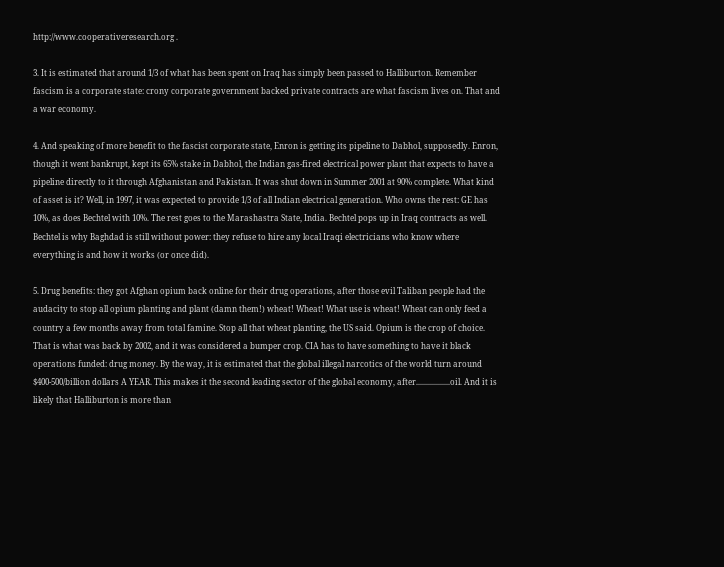http://www.cooperativeresearch.org .

3. It is estimated that around 1/3 of what has been spent on Iraq has simply been passed to Halliburton. Remember fascism is a corporate state: crony corporate government backed private contracts are what fascism lives on. That and a war economy.

4. And speaking of more benefit to the fascist corporate state, Enron is getting its pipeline to Dabhol, supposedly. Enron, though it went bankrupt, kept its 65% stake in Dabhol, the Indian gas-fired electrical power plant that expects to have a pipeline directly to it through Afghanistan and Pakistan. It was shut down in Summer 2001 at 90% complete. What kind of asset is it? Well, in 1997, it was expected to provide 1/3 of all Indian electrical generation. Who owns the rest: GE has 10%, as does Bechtel with 10%. The rest goes to the Marashastra State, India. Bechtel pops up in Iraq contracts as well. Bechtel is why Baghdad is still without power: they refuse to hire any local Iraqi electricians who know where everything is and how it works (or once did).

5. Drug benefits: they got Afghan opium back online for their drug operations, after those evil Taliban people had the audacity to stop all opium planting and plant (damn them!) wheat! Wheat! What use is wheat! Wheat can only feed a country a few months away from total famine. Stop all that wheat planting, the US said. Opium is the crop of choice. That is what was back by 2002, and it was considered a bumper crop. CIA has to have something to have it black operations funded: drug money. By the way, it is estimated that the global illegal narcotics of the world turn around $400-500/billion dollars A YEAR. This makes it the second leading sector of the global economy, after.................oil. And it is likely that Halliburton is more than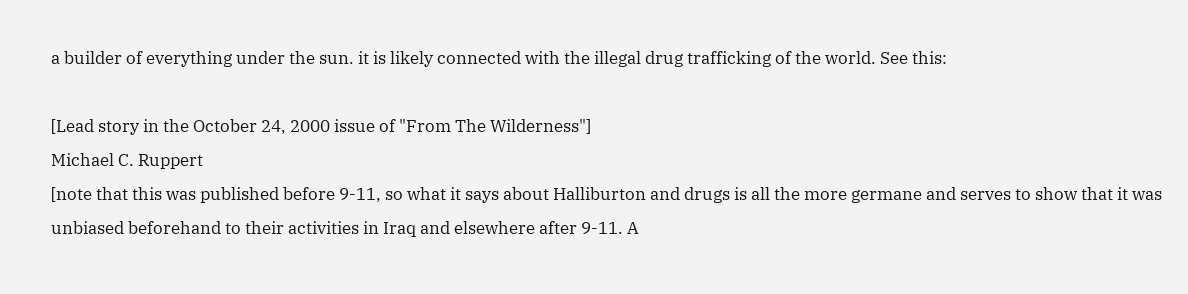a builder of everything under the sun. it is likely connected with the illegal drug trafficking of the world. See this:

[Lead story in the October 24, 2000 issue of "From The Wilderness"]
Michael C. Ruppert
[note that this was published before 9-11, so what it says about Halliburton and drugs is all the more germane and serves to show that it was unbiased beforehand to their activities in Iraq and elsewhere after 9-11. A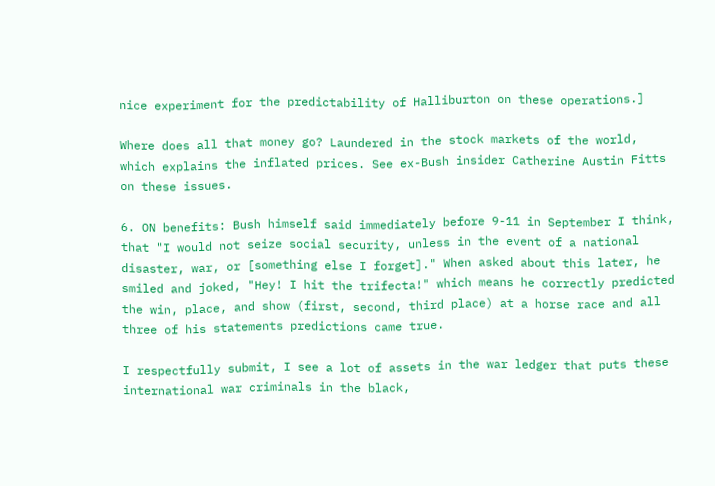nice experiment for the predictability of Halliburton on these operations.]

Where does all that money go? Laundered in the stock markets of the world, which explains the inflated prices. See ex-Bush insider Catherine Austin Fitts on these issues.

6. ON benefits: Bush himself said immediately before 9-11 in September I think, that "I would not seize social security, unless in the event of a national disaster, war, or [something else I forget]." When asked about this later, he smiled and joked, "Hey! I hit the trifecta!" which means he correctly predicted the win, place, and show (first, second, third place) at a horse race and all three of his statements predictions came true.

I respectfully submit, I see a lot of assets in the war ledger that puts these international war criminals in the black,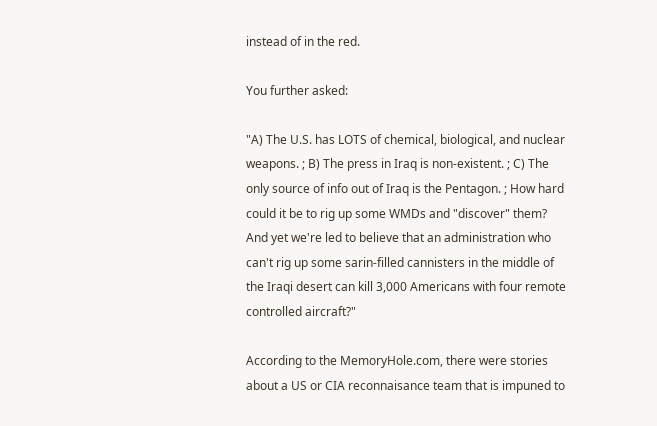instead of in the red.

You further asked:

"A) The U.S. has LOTS of chemical, biological, and nuclear weapons. ; B) The press in Iraq is non-existent. ; C) The only source of info out of Iraq is the Pentagon. ; How hard could it be to rig up some WMDs and "discover" them? And yet we're led to believe that an administration who can't rig up some sarin-filled cannisters in the middle of the Iraqi desert can kill 3,000 Americans with four remote controlled aircraft?"

According to the MemoryHole.com, there were stories about a US or CIA reconnaisance team that is impuned to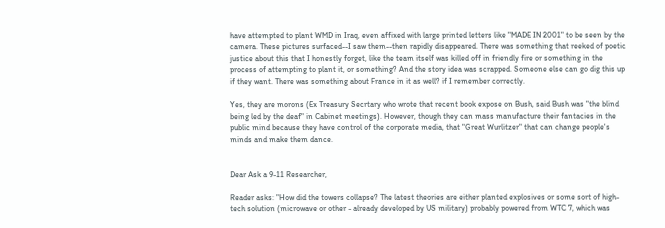have attempted to plant WMD in Iraq, even affixed with large printed letters like "MADE IN 2001" to be seen by the camera. These pictures surfaced--I saw them--then rapidly disappeared. There was something that reeked of poetic justice about this that I honestly forget, like the team itself was killed off in friendly fire or something in the process of attempting to plant it, or something? And the story idea was scrapped. Someone else can go dig this up if they want. There was something about France in it as well? if I remember correctly.

Yes, they are morons (Ex Treasury Secrtary who wrote that recent book expose on Bush, said Bush was "the blind being led by the deaf" in Cabinet meetings). However, though they can mass manufacture their fantacies in the public mind because they have control of the corporate media, that "Great Wurlitzer" that can change people's minds and make them dance.


Dear Ask a 9-11 Researcher,

Reader asks: "How did the towers collapse? The latest theories are either planted explosives or some sort of high-tech solution (microwave or other - already developed by US military) probably powered from WTC 7, which was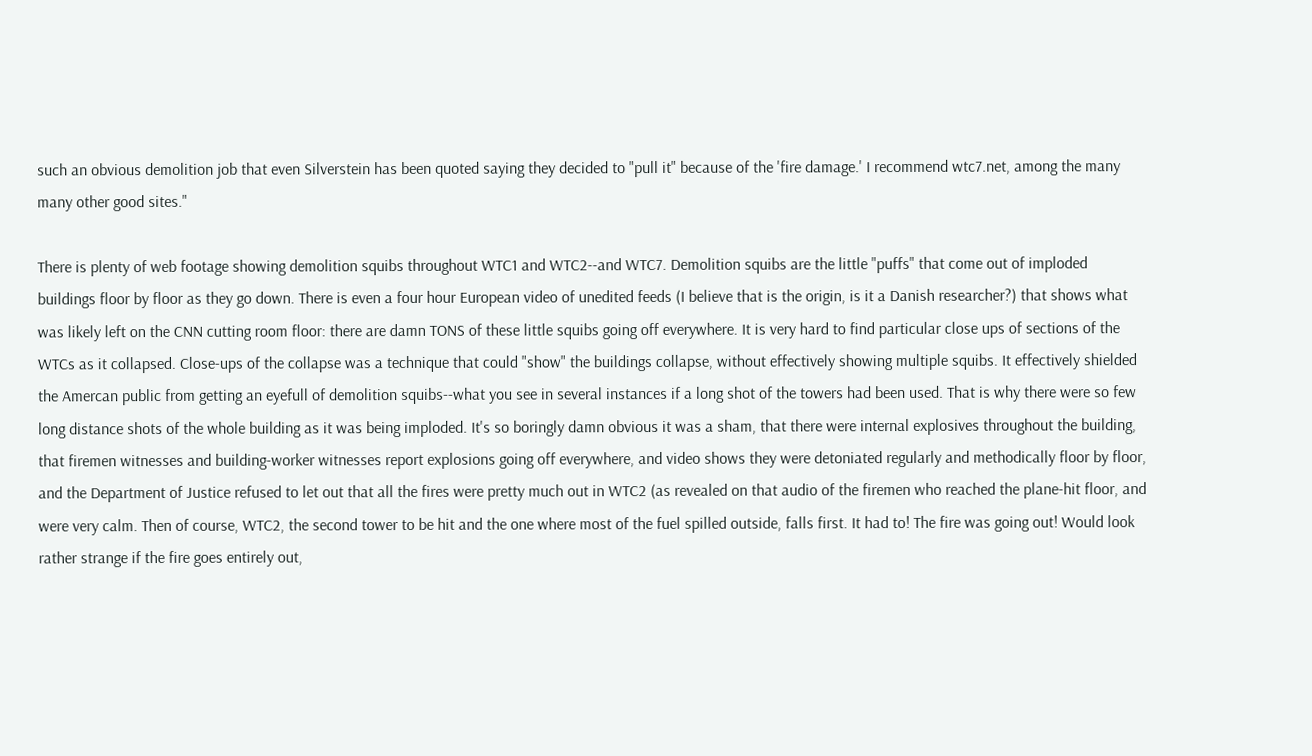such an obvious demolition job that even Silverstein has been quoted saying they decided to "pull it" because of the 'fire damage.' I recommend wtc7.net, among the many many other good sites."

There is plenty of web footage showing demolition squibs throughout WTC1 and WTC2--and WTC7. Demolition squibs are the little "puffs" that come out of imploded buildings floor by floor as they go down. There is even a four hour European video of unedited feeds (I believe that is the origin, is it a Danish researcher?) that shows what was likely left on the CNN cutting room floor: there are damn TONS of these little squibs going off everywhere. It is very hard to find particular close ups of sections of the WTCs as it collapsed. Close-ups of the collapse was a technique that could "show" the buildings collapse, without effectively showing multiple squibs. It effectively shielded the Amercan public from getting an eyefull of demolition squibs--what you see in several instances if a long shot of the towers had been used. That is why there were so few long distance shots of the whole building as it was being imploded. It's so boringly damn obvious it was a sham, that there were internal explosives throughout the building, that firemen witnesses and building-worker witnesses report explosions going off everywhere, and video shows they were detoniated regularly and methodically floor by floor, and the Department of Justice refused to let out that all the fires were pretty much out in WTC2 (as revealed on that audio of the firemen who reached the plane-hit floor, and were very calm. Then of course, WTC2, the second tower to be hit and the one where most of the fuel spilled outside, falls first. It had to! The fire was going out! Would look rather strange if the fire goes entirely out,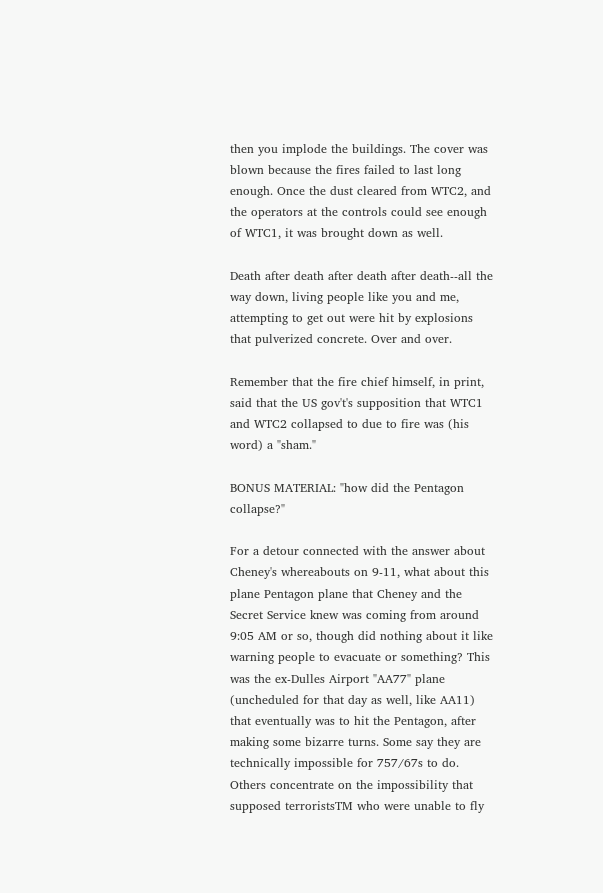then you implode the buildings. The cover was blown because the fires failed to last long enough. Once the dust cleared from WTC2, and the operators at the controls could see enough of WTC1, it was brought down as well.

Death after death after death after death--all the way down, living people like you and me, attempting to get out were hit by explosions that pulverized concrete. Over and over.

Remember that the fire chief himself, in print, said that the US gov't's supposition that WTC1 and WTC2 collapsed to due to fire was (his word) a "sham."

BONUS MATERIAL: "how did the Pentagon collapse?"

For a detour connected with the answer about Cheney's whereabouts on 9-11, what about this plane Pentagon plane that Cheney and the Secret Service knew was coming from around 9:05 AM or so, though did nothing about it like warning people to evacuate or something? This was the ex-Dulles Airport "AA77" plane (uncheduled for that day as well, like AA11) that eventually was to hit the Pentagon, after making some bizarre turns. Some say they are technically impossible for 757/67s to do. Others concentrate on the impossibility that supposed terroristsTM who were unable to fly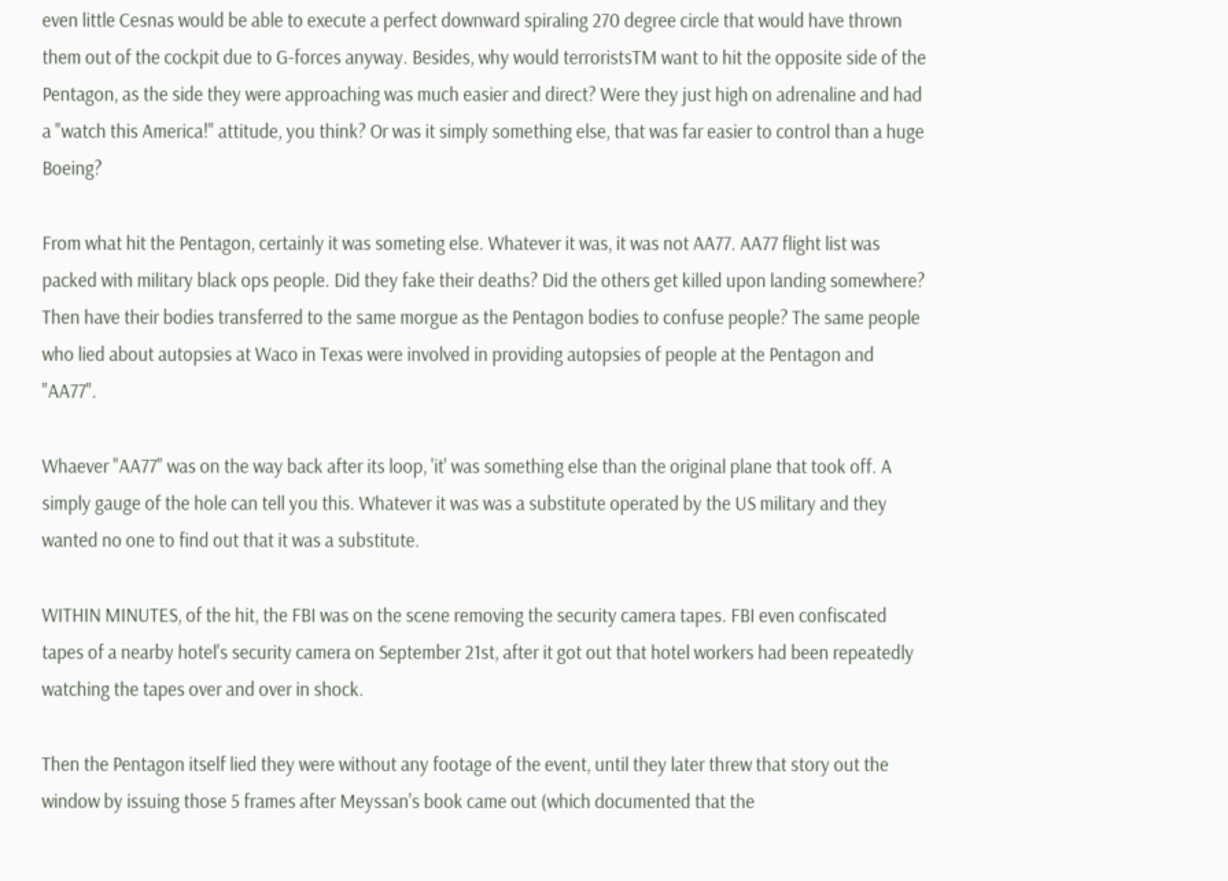even little Cesnas would be able to execute a perfect downward spiraling 270 degree circle that would have thrown them out of the cockpit due to G-forces anyway. Besides, why would terroristsTM want to hit the opposite side of the Pentagon, as the side they were approaching was much easier and direct? Were they just high on adrenaline and had a "watch this America!" attitude, you think? Or was it simply something else, that was far easier to control than a huge Boeing?

From what hit the Pentagon, certainly it was someting else. Whatever it was, it was not AA77. AA77 flight list was packed with military black ops people. Did they fake their deaths? Did the others get killed upon landing somewhere? Then have their bodies transferred to the same morgue as the Pentagon bodies to confuse people? The same people who lied about autopsies at Waco in Texas were involved in providing autopsies of people at the Pentagon and "AA77".

Whaever "AA77" was on the way back after its loop, 'it' was something else than the original plane that took off. A simply gauge of the hole can tell you this. Whatever it was was a substitute operated by the US military and they wanted no one to find out that it was a substitute.

WITHIN MINUTES, of the hit, the FBI was on the scene removing the security camera tapes. FBI even confiscated tapes of a nearby hotel's security camera on September 21st, after it got out that hotel workers had been repeatedly watching the tapes over and over in shock.

Then the Pentagon itself lied they were without any footage of the event, until they later threw that story out the window by issuing those 5 frames after Meyssan's book came out (which documented that the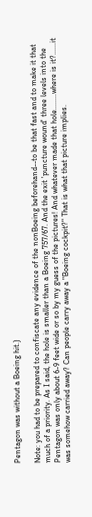Pentagon was without a Boeing hit.)

Note: you had to be prepared to confiscate any evidence of the nonBoeing beforehand--to be that fast and to make it that much of a priority. As I said, the hole is smaller than a Boeing 757/67. And the exit 'puncture wound' three levels into the Pentagon was only about 6-9 feet wide or so by my guess of the pictures! And whatever made that hole........where is it?......it was somehow carried away? Can people carry away a "Boeing cockpit?" That is what that picture implies.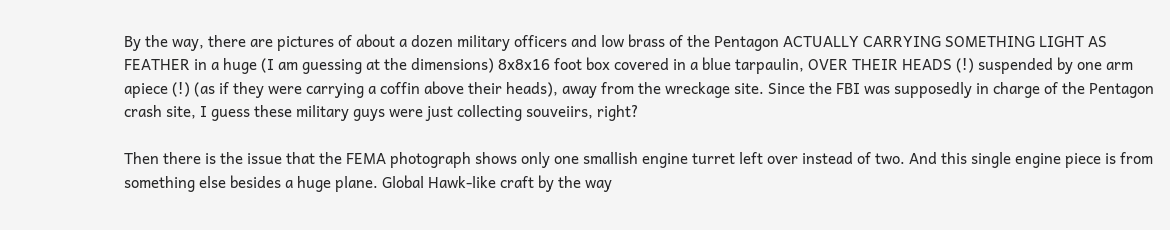By the way, there are pictures of about a dozen military officers and low brass of the Pentagon ACTUALLY CARRYING SOMETHING LIGHT AS FEATHER in a huge (I am guessing at the dimensions) 8x8x16 foot box covered in a blue tarpaulin, OVER THEIR HEADS (!) suspended by one arm apiece (!) (as if they were carrying a coffin above their heads), away from the wreckage site. Since the FBI was supposedly in charge of the Pentagon crash site, I guess these military guys were just collecting souveiirs, right?

Then there is the issue that the FEMA photograph shows only one smallish engine turret left over instead of two. And this single engine piece is from something else besides a huge plane. Global Hawk-like craft by the way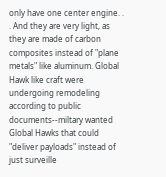only have one center engine. . . And they are very light, as they are made of carbon composites instead of "plane metals" like aluminum. Global Hawk like craft were undergoing remodeling according to public documents--miltary wanted Global Hawks that could "deliver payloads" instead of just surveille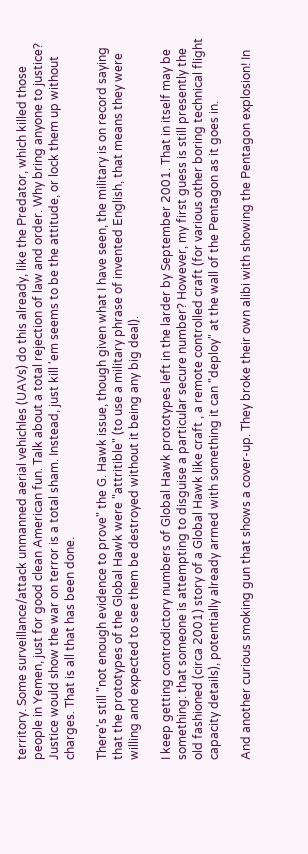territory. Some surveillance/attack unmanned aerial vehichles (UAVs) do this already, like the Predator, which killed those people in Yemen, just for good clean American fun. Talk about a total rejection of law and order. Why bring anyone to justice? Justice would show the war on terror is a total sham. Instead, just kill 'em seems to be the attitude, or lock them up without charges. That is all that has been done.

There's still "not enough evidence to prove" the G. Hawk issue, though given what I have seen, the military is on record saying that the prototypes of the Global Hawk were "attritible" (to use a military phrase of invented English, that means they were willing and expected to see them be destroyed without it being any big deal).

I keep getting controdictory numbers of Global Hawk prototypes left in the larder by September 2001. That in itself may be something: that someone is attempting to disguise a particular secure number? However, my first guess is still presently the old fashioned (circa 2001) story of a Global Hawk like craft , a remote controlled craft (for various other boring technical flight capacity details), potentially already armed with something it can "deploy" at the wall of the Pentagon as it goes in.

And another curious smoking gun that shows a cover-up. They broke their own alibi with showing the Pentagon explosion! In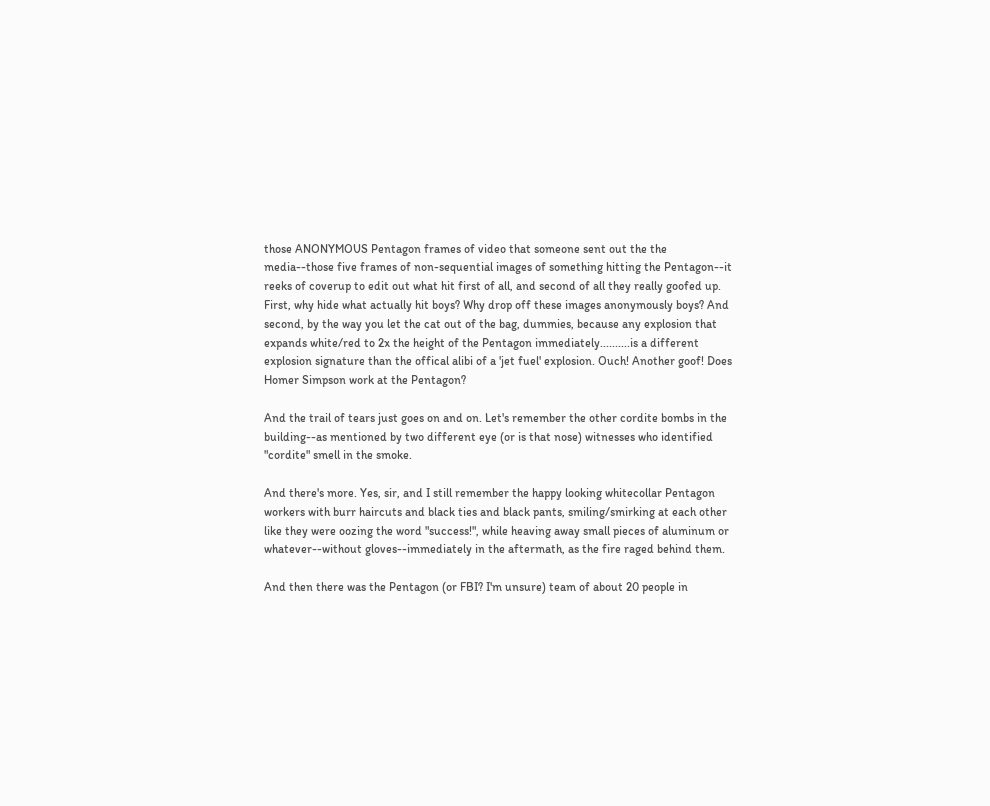those ANONYMOUS Pentagon frames of video that someone sent out the the media--those five frames of non-sequential images of something hitting the Pentagon--it reeks of coverup to edit out what hit first of all, and second of all they really goofed up. First, why hide what actually hit boys? Why drop off these images anonymously boys? And second, by the way you let the cat out of the bag, dummies, because any explosion that expands white/red to 2x the height of the Pentagon immediately..........is a different explosion signature than the offical alibi of a 'jet fuel' explosion. Ouch! Another goof! Does Homer Simpson work at the Pentagon?

And the trail of tears just goes on and on. Let's remember the other cordite bombs in the building--as mentioned by two different eye (or is that nose) witnesses who identified "cordite" smell in the smoke.

And there's more. Yes, sir, and I still remember the happy looking whitecollar Pentagon workers with burr haircuts and black ties and black pants, smiling/smirking at each other like they were oozing the word "success!", while heaving away small pieces of aluminum or whatever--without gloves--immediately in the aftermath, as the fire raged behind them.

And then there was the Pentagon (or FBI? I'm unsure) team of about 20 people in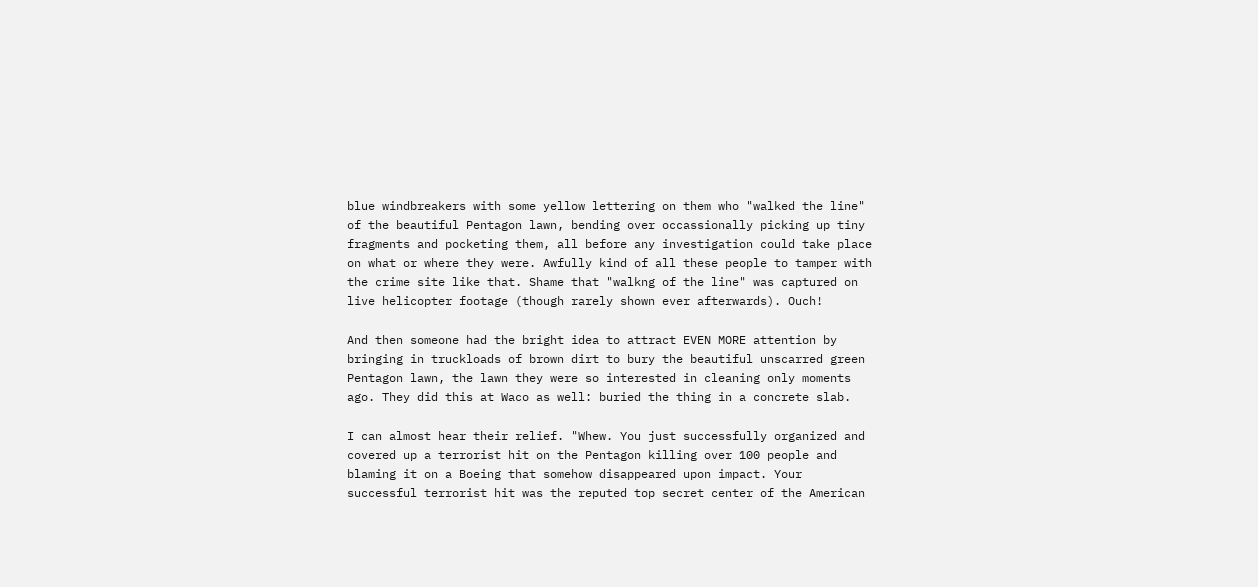blue windbreakers with some yellow lettering on them who "walked the line" of the beautiful Pentagon lawn, bending over occassionally picking up tiny fragments and pocketing them, all before any investigation could take place on what or where they were. Awfully kind of all these people to tamper with the crime site like that. Shame that "walkng of the line" was captured on live helicopter footage (though rarely shown ever afterwards). Ouch!

And then someone had the bright idea to attract EVEN MORE attention by bringing in truckloads of brown dirt to bury the beautiful unscarred green Pentagon lawn, the lawn they were so interested in cleaning only moments ago. They did this at Waco as well: buried the thing in a concrete slab.

I can almost hear their relief. "Whew. You just successfully organized and covered up a terrorist hit on the Pentagon killing over 100 people and blaming it on a Boeing that somehow disappeared upon impact. Your successful terrorist hit was the reputed top secret center of the American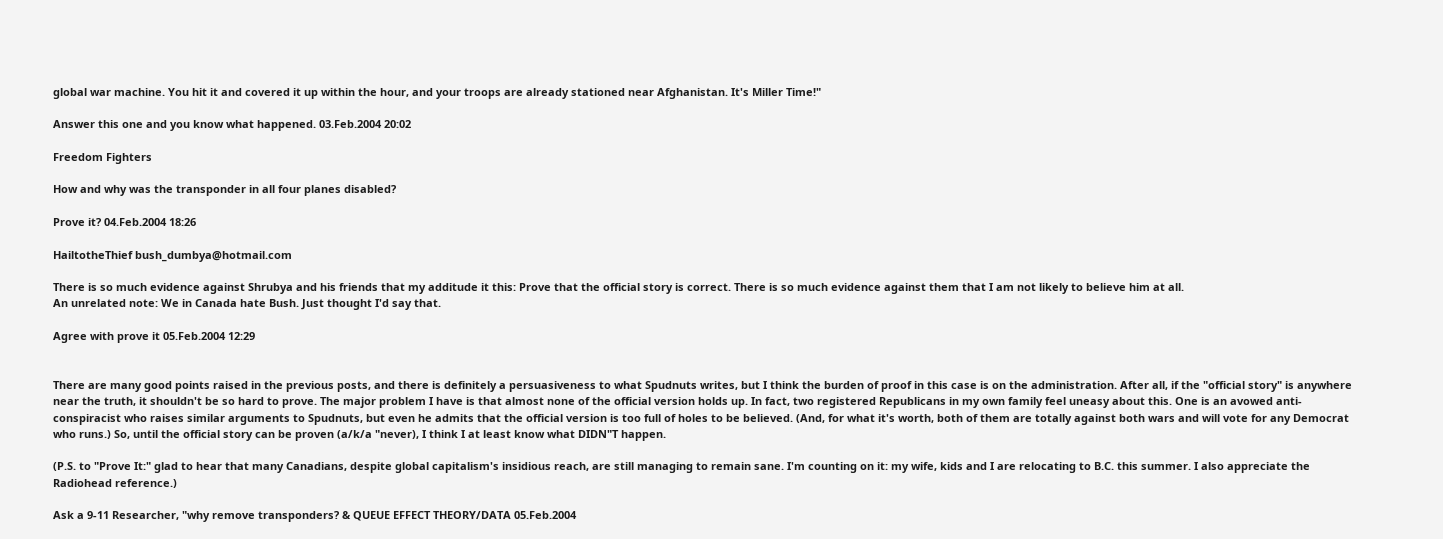global war machine. You hit it and covered it up within the hour, and your troops are already stationed near Afghanistan. It's Miller Time!"

Answer this one and you know what happened. 03.Feb.2004 20:02

Freedom Fighters

How and why was the transponder in all four planes disabled?

Prove it? 04.Feb.2004 18:26

HailtotheThief bush_dumbya@hotmail.com

There is so much evidence against Shrubya and his friends that my additude it this: Prove that the official story is correct. There is so much evidence against them that I am not likely to believe him at all.
An unrelated note: We in Canada hate Bush. Just thought I'd say that.

Agree with prove it 05.Feb.2004 12:29


There are many good points raised in the previous posts, and there is definitely a persuasiveness to what Spudnuts writes, but I think the burden of proof in this case is on the administration. After all, if the "official story" is anywhere near the truth, it shouldn't be so hard to prove. The major problem I have is that almost none of the official version holds up. In fact, two registered Republicans in my own family feel uneasy about this. One is an avowed anti-conspiracist who raises similar arguments to Spudnuts, but even he admits that the official version is too full of holes to be believed. (And, for what it's worth, both of them are totally against both wars and will vote for any Democrat who runs.) So, until the official story can be proven (a/k/a "never), I think I at least know what DIDN"T happen.

(P.S. to "Prove It:" glad to hear that many Canadians, despite global capitalism's insidious reach, are still managing to remain sane. I'm counting on it: my wife, kids and I are relocating to B.C. this summer. I also appreciate the Radiohead reference.)

Ask a 9-11 Researcher, "why remove transponders? & QUEUE EFFECT THEORY/DATA 05.Feb.2004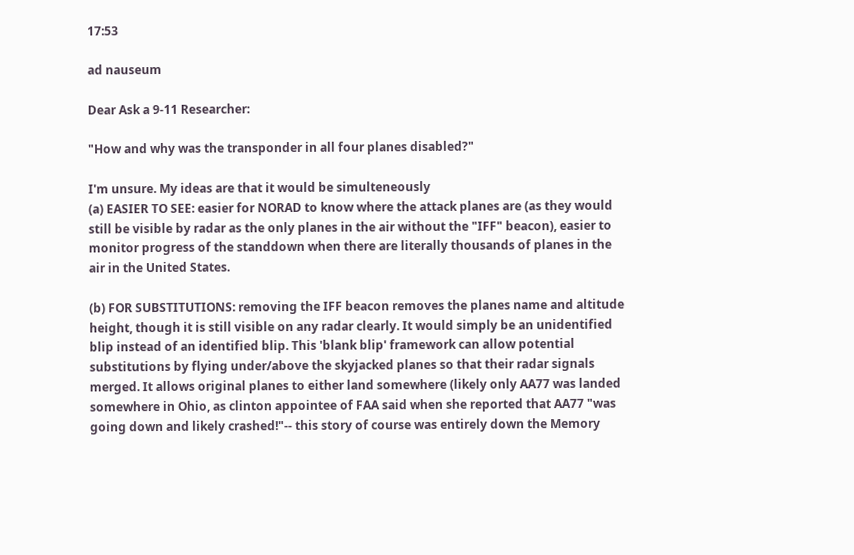17:53

ad nauseum

Dear Ask a 9-11 Researcher:

"How and why was the transponder in all four planes disabled?"

I'm unsure. My ideas are that it would be simulteneously
(a) EASIER TO SEE: easier for NORAD to know where the attack planes are (as they would still be visible by radar as the only planes in the air without the "IFF" beacon), easier to monitor progress of the standdown when there are literally thousands of planes in the air in the United States.

(b) FOR SUBSTITUTIONS: removing the IFF beacon removes the planes name and altitude height, though it is still visible on any radar clearly. It would simply be an unidentified blip instead of an identified blip. This 'blank blip' framework can allow potential substitutions by flying under/above the skyjacked planes so that their radar signals merged. It allows original planes to either land somewhere (likely only AA77 was landed somewhere in Ohio, as clinton appointee of FAA said when she reported that AA77 "was going down and likely crashed!"-- this story of course was entirely down the Memory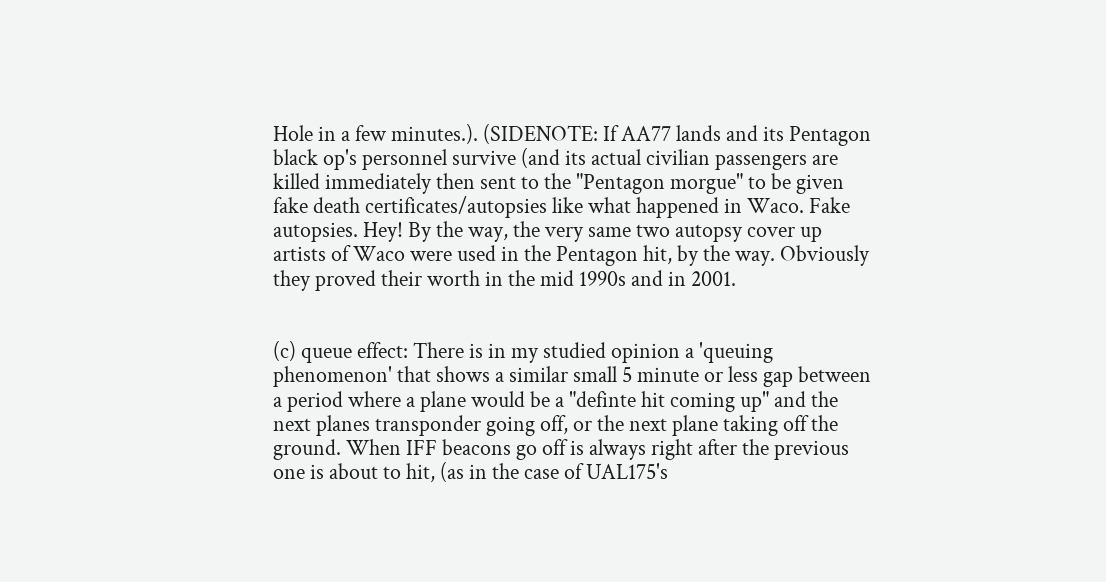Hole in a few minutes.). (SIDENOTE: If AA77 lands and its Pentagon black op's personnel survive (and its actual civilian passengers are killed immediately then sent to the "Pentagon morgue" to be given fake death certificates/autopsies like what happened in Waco. Fake autopsies. Hey! By the way, the very same two autopsy cover up artists of Waco were used in the Pentagon hit, by the way. Obviously they proved their worth in the mid 1990s and in 2001.


(c) queue effect: There is in my studied opinion a 'queuing phenomenon' that shows a similar small 5 minute or less gap between a period where a plane would be a "definte hit coming up" and the next planes transponder going off, or the next plane taking off the ground. When IFF beacons go off is always right after the previous one is about to hit, (as in the case of UAL175's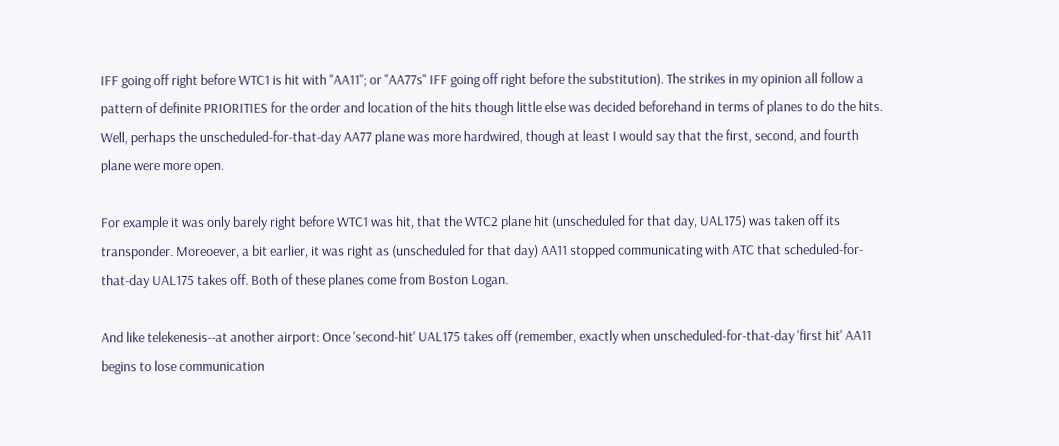IFF going off right before WTC1 is hit with "AA11"; or "AA77s" IFF going off right before the substitution). The strikes in my opinion all follow a pattern of definite PRIORITIES for the order and location of the hits though little else was decided beforehand in terms of planes to do the hits. Well, perhaps the unscheduled-for-that-day AA77 plane was more hardwired, though at least I would say that the first, second, and fourth plane were more open.

For example it was only barely right before WTC1 was hit, that the WTC2 plane hit (unscheduled for that day, UAL175) was taken off its transponder. Moreoever, a bit earlier, it was right as (unscheduled for that day) AA11 stopped communicating with ATC that scheduled-for-that-day UAL175 takes off. Both of these planes come from Boston Logan.

And like telekenesis--at another airport: Once 'second-hit' UAL175 takes off (remember, exactly when unscheduled-for-that-day 'first hit' AA11 begins to lose communication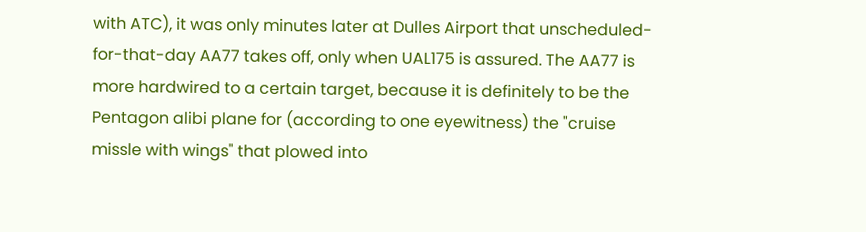with ATC), it was only minutes later at Dulles Airport that unscheduled-for-that-day AA77 takes off, only when UAL175 is assured. The AA77 is more hardwired to a certain target, because it is definitely to be the Pentagon alibi plane for (according to one eyewitness) the "cruise missle with wings" that plowed into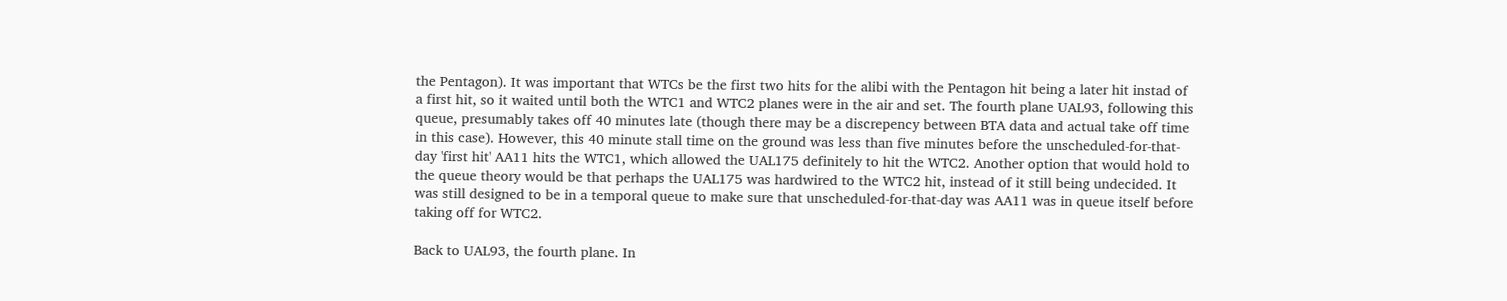the Pentagon). It was important that WTCs be the first two hits for the alibi with the Pentagon hit being a later hit instad of a first hit, so it waited until both the WTC1 and WTC2 planes were in the air and set. The fourth plane UAL93, following this queue, presumably takes off 40 minutes late (though there may be a discrepency between BTA data and actual take off time in this case). However, this 40 minute stall time on the ground was less than five minutes before the unscheduled-for-that-day 'first hit' AA11 hits the WTC1, which allowed the UAL175 definitely to hit the WTC2. Another option that would hold to the queue theory would be that perhaps the UAL175 was hardwired to the WTC2 hit, instead of it still being undecided. It was still designed to be in a temporal queue to make sure that unscheduled-for-that-day was AA11 was in queue itself before taking off for WTC2.

Back to UAL93, the fourth plane. In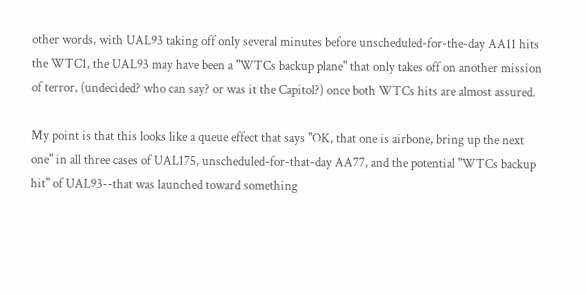other words, with UAL93 taking off only several minutes before unscheduled-for-the-day AA11 hits the WTC1, the UAL93 may have been a "WTCs backup plane" that only takes off on another mission of terror, (undecided? who can say? or was it the Capitol?) once both WTCs hits are almost assured.

My point is that this looks like a queue effect that says "OK, that one is airbone, bring up the next one" in all three cases of UAL175, unscheduled-for-that-day AA77, and the potential "WTCs backup hit" of UAL93--that was launched toward something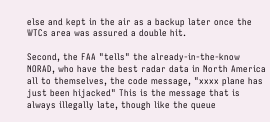else and kept in the air as a backup later once the WTCs area was assured a double hit.

Second, the FAA "tells" the already-in-the-know NORAD, who have the best radar data in North America all to themselves, the code message, "xxxx plane has just been hijacked" This is the message that is always illegally late, though like the queue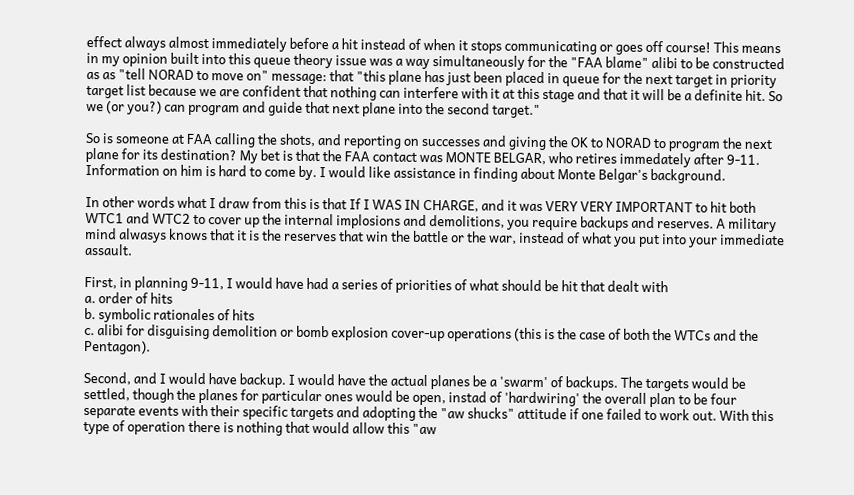effect always almost immediately before a hit instead of when it stops communicating or goes off course! This means in my opinion built into this queue theory issue was a way simultaneously for the "FAA blame" alibi to be constructed as as "tell NORAD to move on" message: that "this plane has just been placed in queue for the next target in priority target list because we are confident that nothing can interfere with it at this stage and that it will be a definite hit. So we (or you?) can program and guide that next plane into the second target."

So is someone at FAA calling the shots, and reporting on successes and giving the OK to NORAD to program the next plane for its destination? My bet is that the FAA contact was MONTE BELGAR, who retires immedately after 9-11. Information on him is hard to come by. I would like assistance in finding about Monte Belgar's background.

In other words what I draw from this is that If I WAS IN CHARGE, and it was VERY VERY IMPORTANT to hit both WTC1 and WTC2 to cover up the internal implosions and demolitions, you require backups and reserves. A military mind alwasys knows that it is the reserves that win the battle or the war, instead of what you put into your immediate assault.

First, in planning 9-11, I would have had a series of priorities of what should be hit that dealt with
a. order of hits
b. symbolic rationales of hits
c. alibi for disguising demolition or bomb explosion cover-up operations (this is the case of both the WTCs and the Pentagon).

Second, and I would have backup. I would have the actual planes be a 'swarm' of backups. The targets would be settled, though the planes for particular ones would be open, instad of 'hardwiring' the overall plan to be four separate events with their specific targets and adopting the "aw shucks" attitude if one failed to work out. With this type of operation there is nothing that would allow this "aw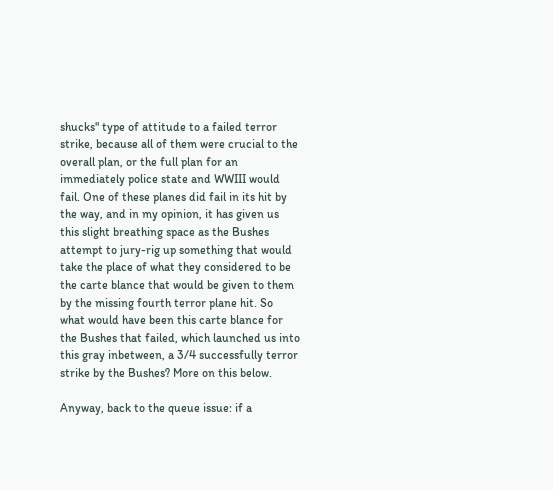shucks" type of attitude to a failed terror strike, because all of them were crucial to the overall plan, or the full plan for an immediately police state and WWIII would fail. One of these planes did fail in its hit by the way, and in my opinion, it has given us this slight breathing space as the Bushes attempt to jury-rig up something that would take the place of what they considered to be the carte blance that would be given to them by the missing fourth terror plane hit. So what would have been this carte blance for the Bushes that failed, which launched us into this gray inbetween, a 3/4 successfully terror strike by the Bushes? More on this below.

Anyway, back to the queue issue: if a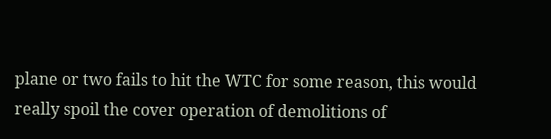plane or two fails to hit the WTC for some reason, this would really spoil the cover operation of demolitions of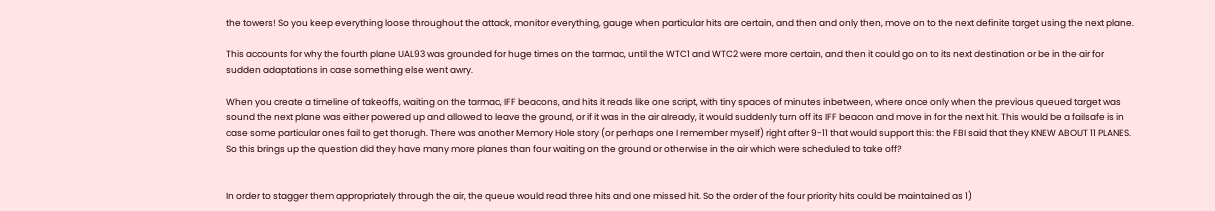the towers! So you keep everything loose throughout the attack, monitor everything, gauge when particular hits are certain, and then and only then, move on to the next definite target using the next plane.

This accounts for why the fourth plane UAL93 was grounded for huge times on the tarmac, until the WTC1 and WTC2 were more certain, and then it could go on to its next destination or be in the air for sudden adaptations in case something else went awry.

When you create a timeline of takeoffs, waiting on the tarmac, IFF beacons, and hits it reads like one script, with tiny spaces of minutes inbetween, where once only when the previous queued target was sound the next plane was either powered up and allowed to leave the ground, or if it was in the air already, it would suddenly turn off its IFF beacon and move in for the next hit. This would be a failsafe is in case some particular ones fail to get thorugh. There was another Memory Hole story (or perhaps one I remember myself) right after 9-11 that would support this: the FBI said that they KNEW ABOUT 11 PLANES. So this brings up the question did they have many more planes than four waiting on the ground or otherwise in the air which were scheduled to take off?


In order to stagger them appropriately through the air, the queue would read three hits and one missed hit. So the order of the four priority hits could be maintained as 1)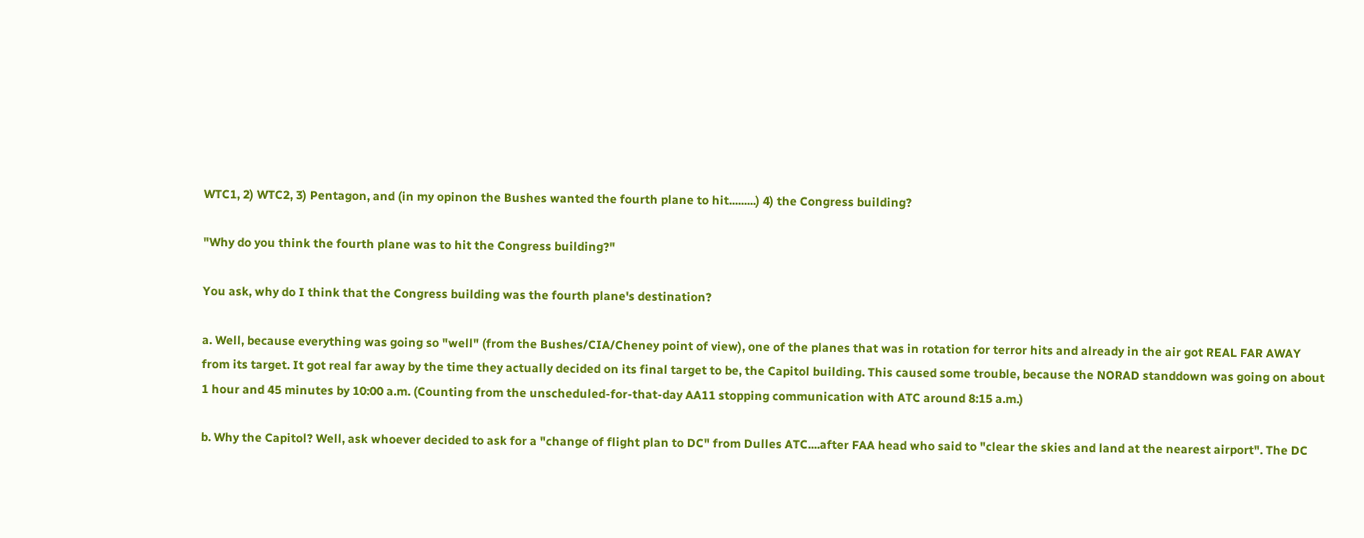WTC1, 2) WTC2, 3) Pentagon, and (in my opinon the Bushes wanted the fourth plane to hit.........) 4) the Congress building?

"Why do you think the fourth plane was to hit the Congress building?"

You ask, why do I think that the Congress building was the fourth plane's destination?

a. Well, because everything was going so "well" (from the Bushes/CIA/Cheney point of view), one of the planes that was in rotation for terror hits and already in the air got REAL FAR AWAY from its target. It got real far away by the time they actually decided on its final target to be, the Capitol building. This caused some trouble, because the NORAD standdown was going on about 1 hour and 45 minutes by 10:00 a.m. (Counting from the unscheduled-for-that-day AA11 stopping communication with ATC around 8:15 a.m.)

b. Why the Capitol? Well, ask whoever decided to ask for a "change of flight plan to DC" from Dulles ATC....after FAA head who said to "clear the skies and land at the nearest airport". The DC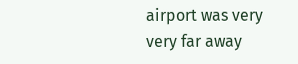airport was very very far away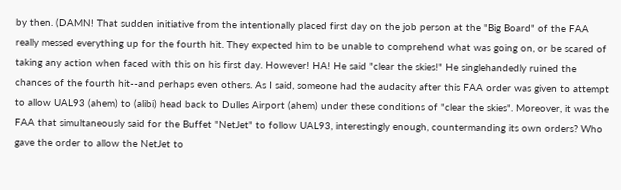by then. (DAMN! That sudden initiative from the intentionally placed first day on the job person at the "Big Board" of the FAA really messed everything up for the fourth hit. They expected him to be unable to comprehend what was going on, or be scared of taking any action when faced with this on his first day. However! HA! He said "clear the skies!" He singlehandedly ruined the chances of the fourth hit--and perhaps even others. As I said, someone had the audacity after this FAA order was given to attempt to allow UAL93 (ahem) to (alibi) head back to Dulles Airport (ahem) under these conditions of "clear the skies". Moreover, it was the FAA that simultaneously said for the Buffet "NetJet" to follow UAL93, interestingly enough, countermanding its own orders? Who gave the order to allow the NetJet to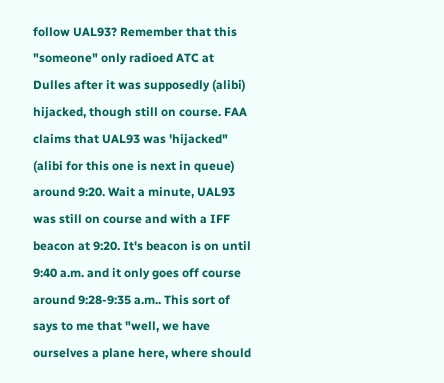follow UAL93? Remember that this "someone" only radioed ATC at Dulles after it was supposedly (alibi) hijacked, though still on course. FAA claims that UAL93 was 'hijacked" (alibi for this one is next in queue) around 9:20. Wait a minute, UAL93 was still on course and with a IFF beacon at 9:20. It's beacon is on until 9:40 a.m. and it only goes off course around 9:28-9:35 a.m.. This sort of says to me that "well, we have ourselves a plane here, where should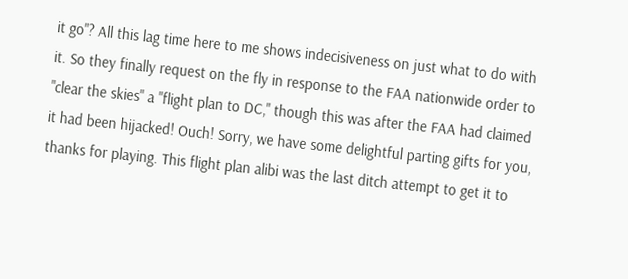it go"? All this lag time here to me shows indecisiveness on just what to do with it. So they finally request on the fly in response to the FAA nationwide order to "clear the skies" a "flight plan to DC," though this was after the FAA had claimed it had been hijacked! Ouch! Sorry, we have some delightful parting gifts for you, thanks for playing. This flight plan alibi was the last ditch attempt to get it to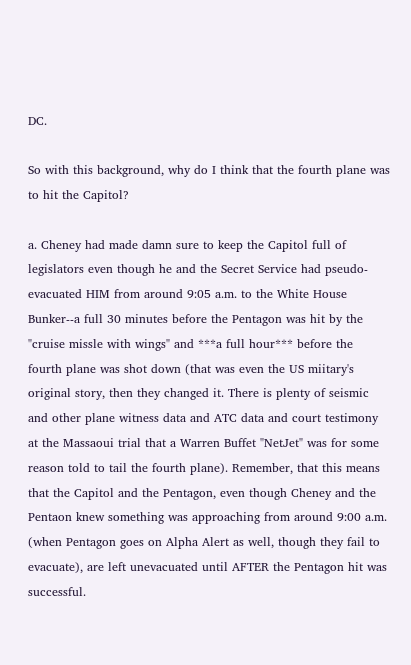DC.

So with this background, why do I think that the fourth plane was to hit the Capitol?

a. Cheney had made damn sure to keep the Capitol full of legislators even though he and the Secret Service had pseudo-evacuated HIM from around 9:05 a.m. to the White House Bunker--a full 30 minutes before the Pentagon was hit by the "cruise missle with wings" and ***a full hour*** before the fourth plane was shot down (that was even the US miitary's original story, then they changed it. There is plenty of seismic and other plane witness data and ATC data and court testimony at the Massaoui trial that a Warren Buffet "NetJet" was for some reason told to tail the fourth plane). Remember, that this means that the Capitol and the Pentagon, even though Cheney and the Pentaon knew something was approaching from around 9:00 a.m. (when Pentagon goes on Alpha Alert as well, though they fail to evacuate), are left unevacuated until AFTER the Pentagon hit was successful.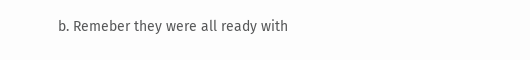b. Remeber they were all ready with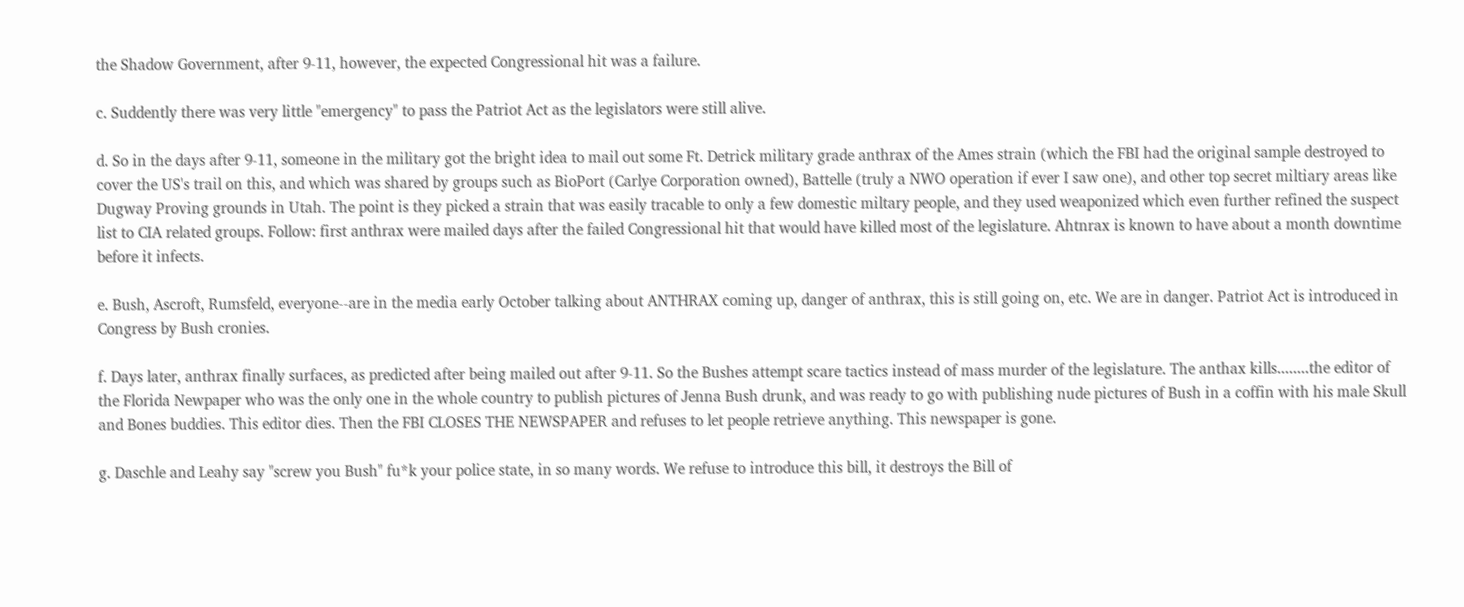the Shadow Government, after 9-11, however, the expected Congressional hit was a failure.

c. Suddently there was very little "emergency" to pass the Patriot Act as the legislators were still alive.

d. So in the days after 9-11, someone in the military got the bright idea to mail out some Ft. Detrick military grade anthrax of the Ames strain (which the FBI had the original sample destroyed to cover the US's trail on this, and which was shared by groups such as BioPort (Carlye Corporation owned), Battelle (truly a NWO operation if ever I saw one), and other top secret miltiary areas like Dugway Proving grounds in Utah. The point is they picked a strain that was easily tracable to only a few domestic miltary people, and they used weaponized which even further refined the suspect list to CIA related groups. Follow: first anthrax were mailed days after the failed Congressional hit that would have killed most of the legislature. Ahtnrax is known to have about a month downtime before it infects.

e. Bush, Ascroft, Rumsfeld, everyone--are in the media early October talking about ANTHRAX coming up, danger of anthrax, this is still going on, etc. We are in danger. Patriot Act is introduced in Congress by Bush cronies.

f. Days later, anthrax finally surfaces, as predicted after being mailed out after 9-11. So the Bushes attempt scare tactics instead of mass murder of the legislature. The anthax kills........the editor of the Florida Newpaper who was the only one in the whole country to publish pictures of Jenna Bush drunk, and was ready to go with publishing nude pictures of Bush in a coffin with his male Skull and Bones buddies. This editor dies. Then the FBI CLOSES THE NEWSPAPER and refuses to let people retrieve anything. This newspaper is gone.

g. Daschle and Leahy say "screw you Bush" fu*k your police state, in so many words. We refuse to introduce this bill, it destroys the Bill of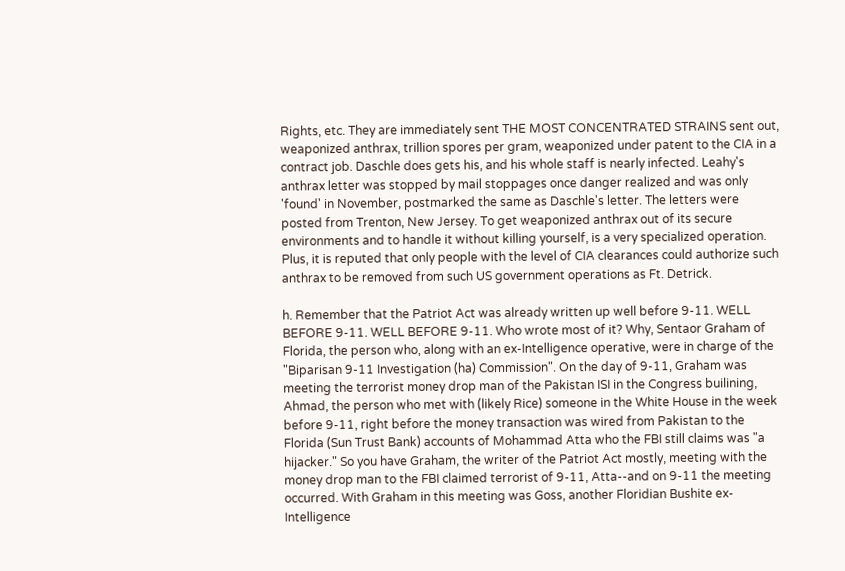Rights, etc. They are immediately sent THE MOST CONCENTRATED STRAINS sent out, weaponized anthrax, trillion spores per gram, weaponized under patent to the CIA in a contract job. Daschle does gets his, and his whole staff is nearly infected. Leahy's anthrax letter was stopped by mail stoppages once danger realized and was only 'found' in November, postmarked the same as Daschle's letter. The letters were posted from Trenton, New Jersey. To get weaponized anthrax out of its secure environments and to handle it without killing yourself, is a very specialized operation. Plus, it is reputed that only people with the level of CIA clearances could authorize such anthrax to be removed from such US government operations as Ft. Detrick.

h. Remember that the Patriot Act was already written up well before 9-11. WELL BEFORE 9-11. WELL BEFORE 9-11. Who wrote most of it? Why, Sentaor Graham of Florida, the person who, along with an ex-Intelligence operative, were in charge of the "Biparisan 9-11 Investigation (ha) Commission". On the day of 9-11, Graham was meeting the terrorist money drop man of the Pakistan ISI in the Congress builining, Ahmad, the person who met with (likely Rice) someone in the White House in the week before 9-11, right before the money transaction was wired from Pakistan to the Florida (Sun Trust Bank) accounts of Mohammad Atta who the FBI still claims was "a hijacker." So you have Graham, the writer of the Patriot Act mostly, meeting with the money drop man to the FBI claimed terrorist of 9-11, Atta--and on 9-11 the meeting occurred. With Graham in this meeting was Goss, another Floridian Bushite ex-Intelligence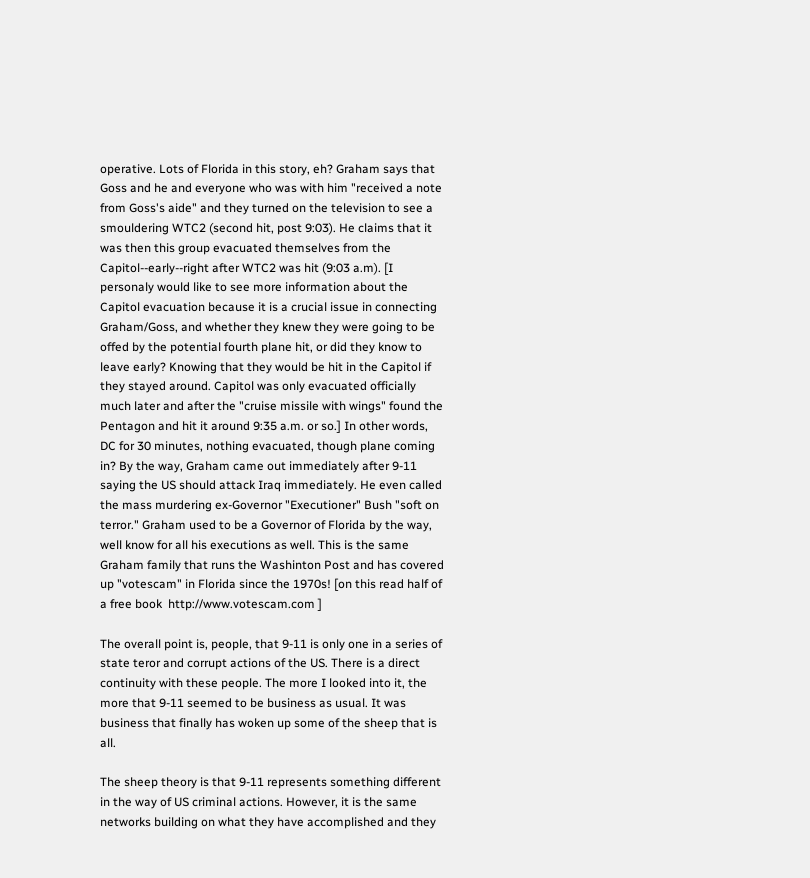operative. Lots of Florida in this story, eh? Graham says that Goss and he and everyone who was with him "received a note from Goss's aide" and they turned on the television to see a smouldering WTC2 (second hit, post 9:03). He claims that it was then this group evacuated themselves from the Capitol--early--right after WTC2 was hit (9:03 a.m). [I personaly would like to see more information about the Capitol evacuation because it is a crucial issue in connecting Graham/Goss, and whether they knew they were going to be offed by the potential fourth plane hit, or did they know to leave early? Knowing that they would be hit in the Capitol if they stayed around. Capitol was only evacuated officially much later and after the "cruise missile with wings" found the Pentagon and hit it around 9:35 a.m. or so.] In other words, DC for 30 minutes, nothing evacuated, though plane coming in? By the way, Graham came out immediately after 9-11 saying the US should attack Iraq immediately. He even called the mass murdering ex-Governor "Executioner" Bush "soft on terror." Graham used to be a Governor of Florida by the way, well know for all his executions as well. This is the same Graham family that runs the Washinton Post and has covered up "votescam" in Florida since the 1970s! [on this read half of a free book  http://www.votescam.com ]

The overall point is, people, that 9-11 is only one in a series of state teror and corrupt actions of the US. There is a direct continuity with these people. The more I looked into it, the more that 9-11 seemed to be business as usual. It was business that finally has woken up some of the sheep that is all.

The sheep theory is that 9-11 represents something different in the way of US criminal actions. However, it is the same networks building on what they have accomplished and they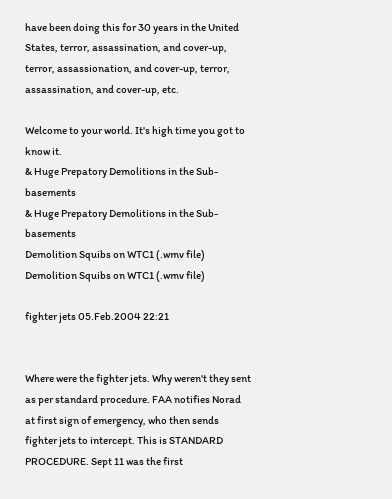have been doing this for 30 years in the United States, terror, assassination, and cover-up, terror, assassionation, and cover-up, terror, assassination, and cover-up, etc.

Welcome to your world. It's high time you got to know it.
& Huge Prepatory Demolitions in the Sub-basements
& Huge Prepatory Demolitions in the Sub-basements
Demolition Squibs on WTC1 (.wmv file)
Demolition Squibs on WTC1 (.wmv file)

fighter jets 05.Feb.2004 22:21


Where were the fighter jets. Why weren't they sent as per standard procedure. FAA notifies Norad at first sign of emergency, who then sends fighter jets to intercept. This is STANDARD PROCEDURE. Sept 11 was the first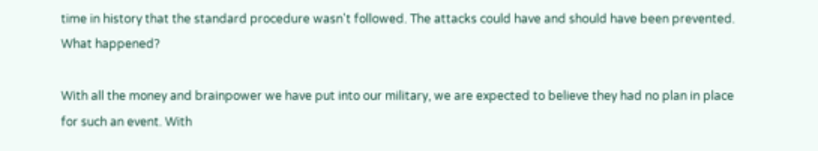time in history that the standard procedure wasn't followed. The attacks could have and should have been prevented. What happened?

With all the money and brainpower we have put into our military, we are expected to believe they had no plan in place for such an event. With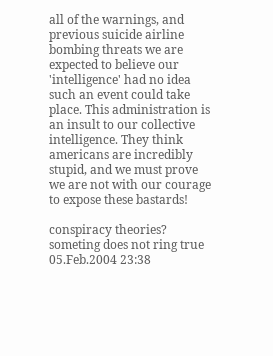all of the warnings, and previous suicide airline bombing threats we are expected to believe our 'intelligence' had no idea such an event could take place. This administration is an insult to our collective intelligence. They think americans are incredibly stupid, and we must prove we are not with our courage to expose these bastards!

conspiracy theories? someting does not ring true 05.Feb.2004 23:38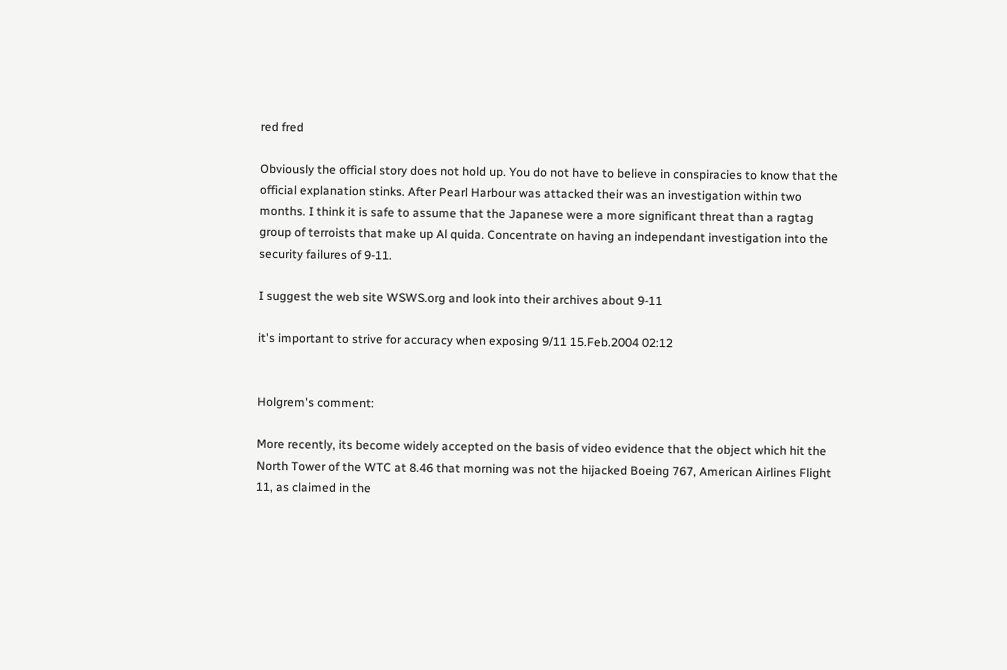red fred

Obviously the official story does not hold up. You do not have to believe in conspiracies to know that the official explanation stinks. After Pearl Harbour was attacked their was an investigation within two months. I think it is safe to assume that the Japanese were a more significant threat than a ragtag group of terroists that make up Al quida. Concentrate on having an independant investigation into the security failures of 9-11.

I suggest the web site WSWS.org and look into their archives about 9-11

it's important to strive for accuracy when exposing 9/11 15.Feb.2004 02:12


Holgrem's comment:

More recently, its become widely accepted on the basis of video evidence that the object which hit the
North Tower of the WTC at 8.46 that morning was not the hijacked Boeing 767, American Airlines Flight
11, as claimed in the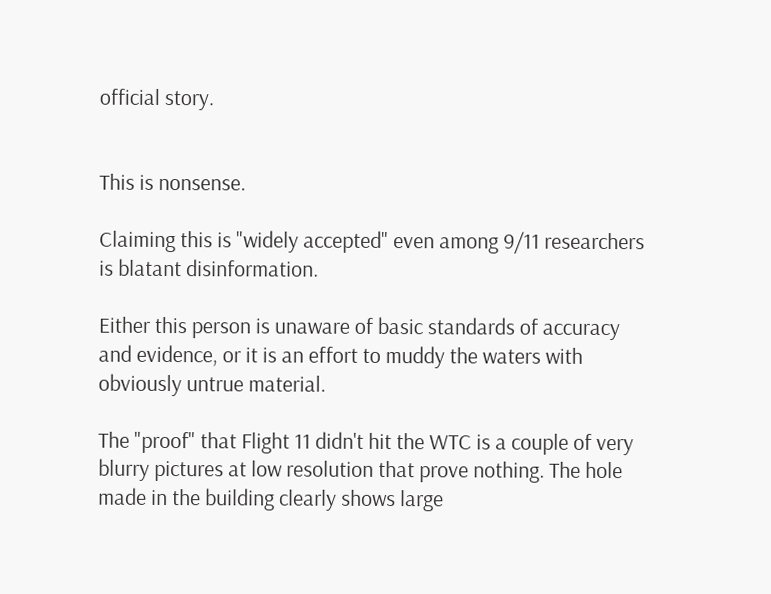official story.


This is nonsense.

Claiming this is "widely accepted" even among 9/11 researchers is blatant disinformation.

Either this person is unaware of basic standards of accuracy and evidence, or it is an effort to muddy the waters with obviously untrue material.

The "proof" that Flight 11 didn't hit the WTC is a couple of very blurry pictures at low resolution that prove nothing. The hole made in the building clearly shows large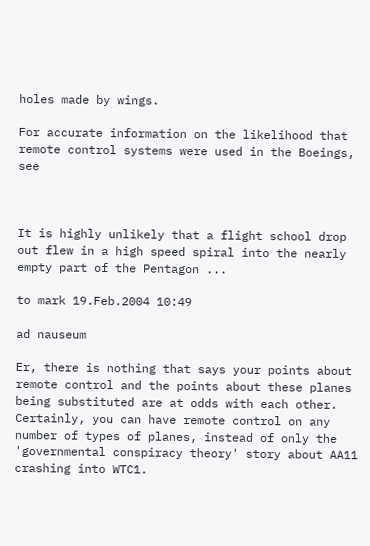holes made by wings.

For accurate information on the likelihood that remote control systems were used in the Boeings, see



It is highly unlikely that a flight school drop out flew in a high speed spiral into the nearly empty part of the Pentagon ...

to mark 19.Feb.2004 10:49

ad nauseum

Er, there is nothing that says your points about remote control and the points about these planes being substituted are at odds with each other. Certainly, you can have remote control on any number of types of planes, instead of only the 'governmental conspiracy theory' story about AA11 crashing into WTC1.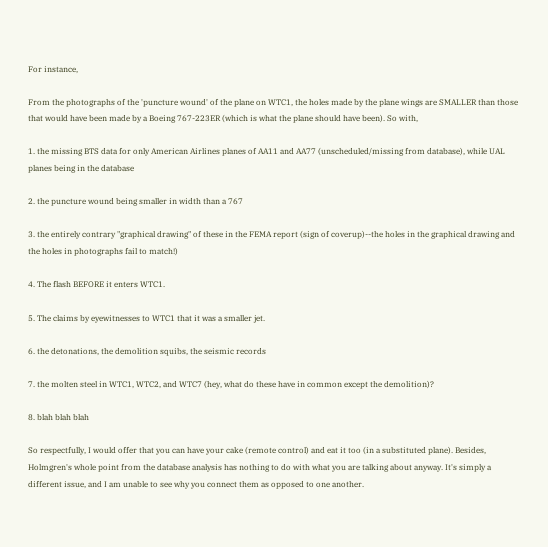For instance,

From the photographs of the 'puncture wound' of the plane on WTC1, the holes made by the plane wings are SMALLER than those that would have been made by a Boeing 767-223ER (which is what the plane should have been). So with,

1. the missing BTS data for only American Airlines planes of AA11 and AA77 (unscheduled/missing from database), while UAL planes being in the database

2. the puncture wound being smaller in width than a 767

3. the entirely contrary "graphical drawing" of these in the FEMA report (sign of coverup)--the holes in the graphical drawing and the holes in photographs fail to match!)

4. The flash BEFORE it enters WTC1.

5. The claims by eyewitnesses to WTC1 that it was a smaller jet.

6. the detonations, the demolition squibs, the seismic records

7. the molten steel in WTC1, WTC2, and WTC7 (hey, what do these have in common except the demolition)?

8. blah blah blah

So respectfully, I would offer that you can have your cake (remote control) and eat it too (in a substituted plane). Besides, Holmgren's whole point from the database analysis has nothing to do with what you are talking about anyway. It's simply a different issue, and I am unable to see why you connect them as opposed to one another.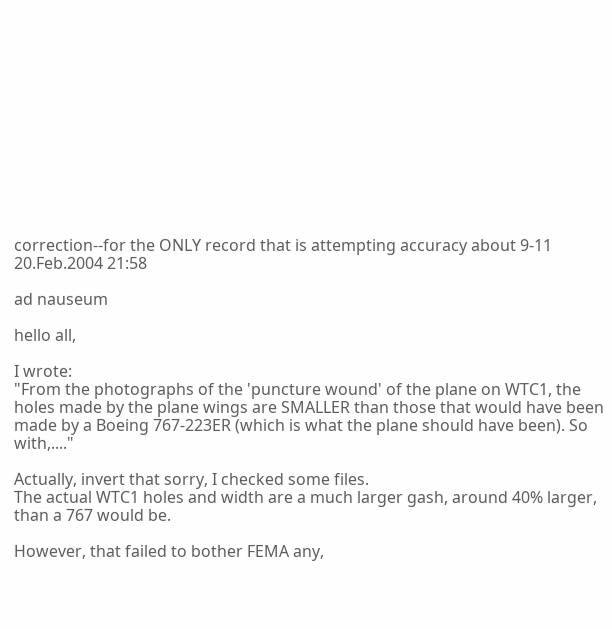correction--for the ONLY record that is attempting accuracy about 9-11 20.Feb.2004 21:58

ad nauseum

hello all,

I wrote:
"From the photographs of the 'puncture wound' of the plane on WTC1, the holes made by the plane wings are SMALLER than those that would have been made by a Boeing 767-223ER (which is what the plane should have been). So with,...."

Actually, invert that sorry, I checked some files.
The actual WTC1 holes and width are a much larger gash, around 40% larger, than a 767 would be.

However, that failed to bother FEMA any,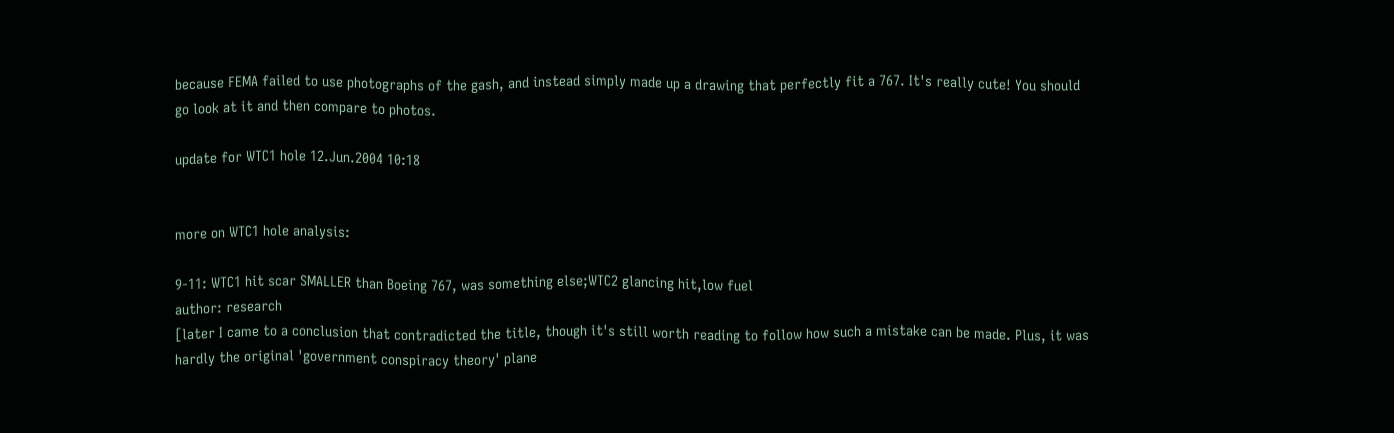because FEMA failed to use photographs of the gash, and instead simply made up a drawing that perfectly fit a 767. It's really cute! You should go look at it and then compare to photos.

update for WTC1 hole 12.Jun.2004 10:18


more on WTC1 hole analysis:

9-11: WTC1 hit scar SMALLER than Boeing 767, was something else;WTC2 glancing hit,low fuel
author: research
[later I came to a conclusion that contradicted the title, though it's still worth reading to follow how such a mistake can be made. Plus, it was hardly the original 'government conspiracy theory' plane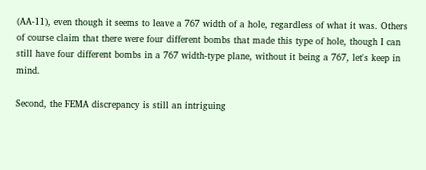(AA-11), even though it seems to leave a 767 width of a hole, regardless of what it was. Others of course claim that there were four different bombs that made this type of hole, though I can still have four different bombs in a 767 width-type plane, without it being a 767, let's keep in mind.

Second, the FEMA discrepancy is still an intriguing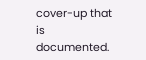cover-up that is documented.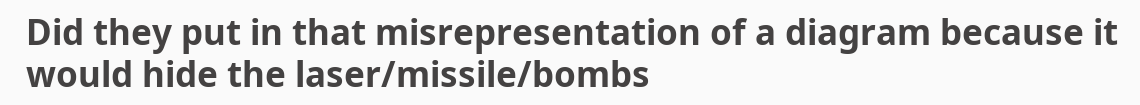Did they put in that misrepresentation of a diagram because it would hide the laser/missile/bombs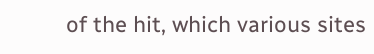of the hit, which various sites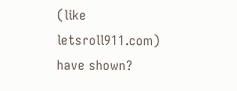(like letsroll911.com) have shown?